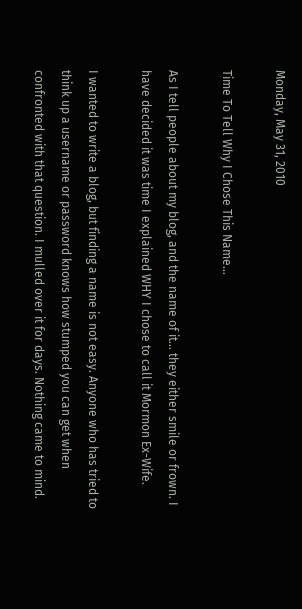Monday, May 31, 2010

Time To Tell Why I Chose This Name...

As I tell people about my blog, and the name of it... they either smile or frown. I have decided it was time I explained WHY I chose to call it Mormon Ex-Wife.

I wanted to write a blog, but finding a name is not easy. Anyone who has tried to think up a username or password knows how stumped you can get when confronted with that question. I mulled over it for days. Nothing came to mind.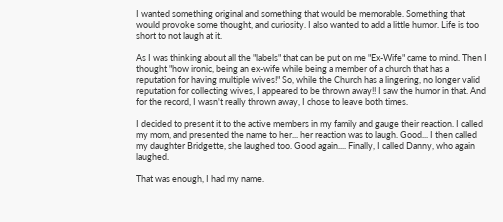I wanted something original and something that would be memorable. Something that would provoke some thought, and curiosity. I also wanted to add a little humor. Life is too short to not laugh at it.

As I was thinking about all the "labels" that can be put on me "Ex-Wife" came to mind. Then I thought "how ironic, being an ex-wife while being a member of a church that has a reputation for having multiple wives!" So, while the Church has a lingering, no longer valid reputation for collecting wives, I appeared to be thrown away!! I saw the humor in that. And for the record, I wasn't really thrown away, I chose to leave both times.

I decided to present it to the active members in my family and gauge their reaction. I called my mom, and presented the name to her... her reaction was to laugh. Good... I then called my daughter Bridgette, she laughed too. Good again.... Finally, I called Danny, who again laughed.

That was enough, I had my name.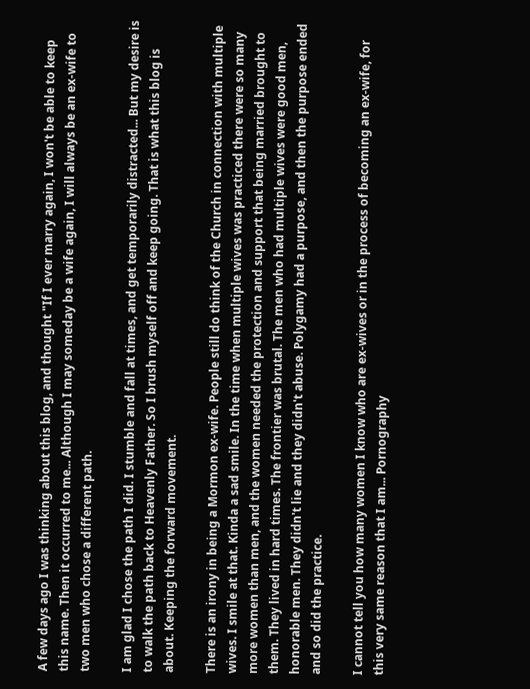A few days ago I was thinking about this blog, and thought "If I ever marry again, I won't be able to keep this name. Then it occurred to me... Although I may someday be a wife again, I will always be an ex-wife to two men who chose a different path.

I am glad I chose the path I did. I stumble and fall at times, and get temporarily distracted... But my desire is to walk the path back to Heavenly Father. So I brush myself off and keep going. That is what this blog is about. Keeping the forward movement.

There is an irony in being a Mormon ex-wife. People still do think of the Church in connection with multiple wives. I smile at that. Kinda a sad smile. In the time when multiple wives was practiced there were so many more women than men, and the women needed the protection and support that being married brought to them. They lived in hard times. The frontier was brutal. The men who had multiple wives were good men, honorable men. They didn't lie and they didn't abuse. Polygamy had a purpose, and then the purpose ended and so did the practice.

I cannot tell you how many women I know who are ex-wives or in the process of becoming an ex-wife, for this very same reason that I am... Pornography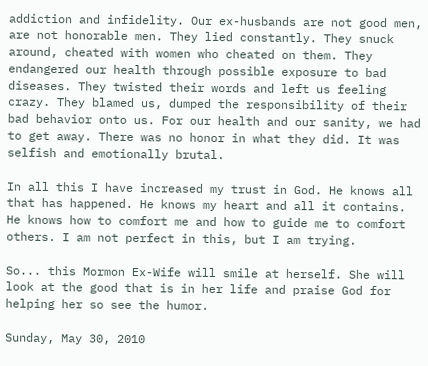addiction and infidelity. Our ex-husbands are not good men, are not honorable men. They lied constantly. They snuck around, cheated with women who cheated on them. They endangered our health through possible exposure to bad diseases. They twisted their words and left us feeling crazy. They blamed us, dumped the responsibility of their bad behavior onto us. For our health and our sanity, we had to get away. There was no honor in what they did. It was selfish and emotionally brutal.

In all this I have increased my trust in God. He knows all that has happened. He knows my heart and all it contains. He knows how to comfort me and how to guide me to comfort others. I am not perfect in this, but I am trying.

So... this Mormon Ex-Wife will smile at herself. She will look at the good that is in her life and praise God for helping her so see the humor.

Sunday, May 30, 2010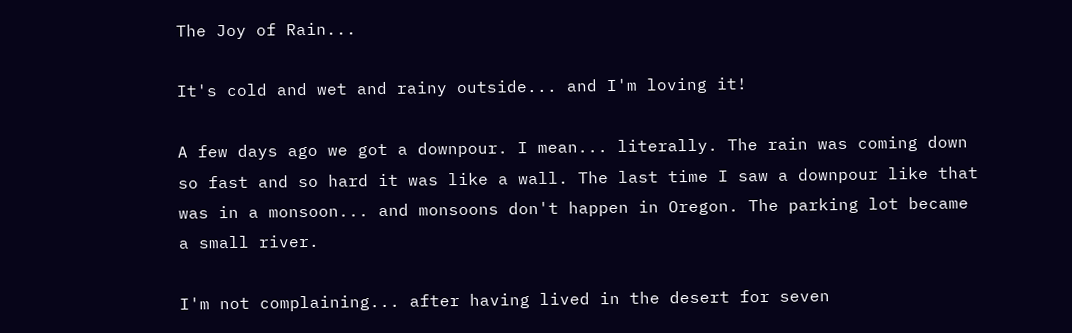The Joy of Rain...

It's cold and wet and rainy outside... and I'm loving it!

A few days ago we got a downpour. I mean... literally. The rain was coming down so fast and so hard it was like a wall. The last time I saw a downpour like that was in a monsoon... and monsoons don't happen in Oregon. The parking lot became a small river.

I'm not complaining... after having lived in the desert for seven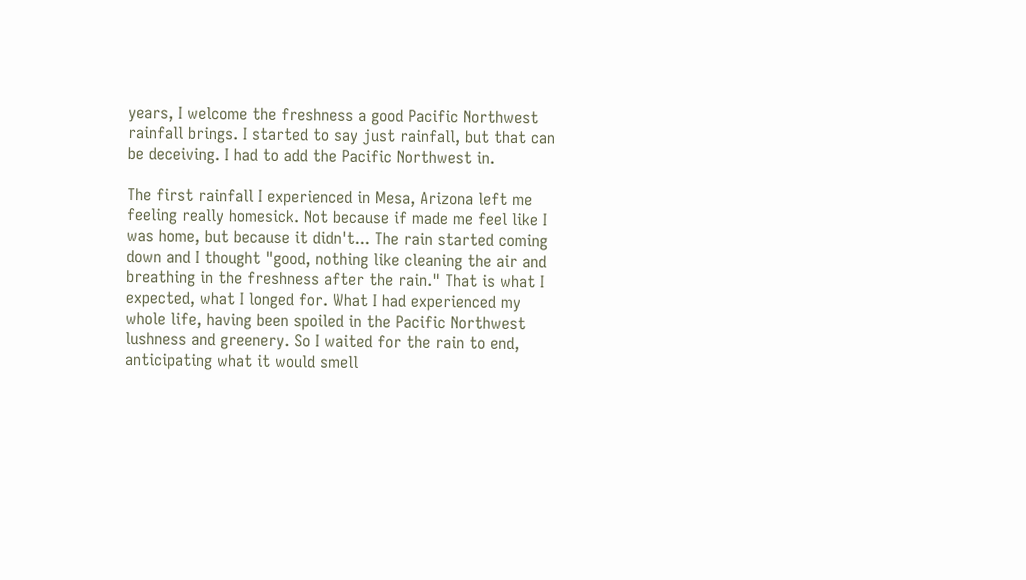years, I welcome the freshness a good Pacific Northwest rainfall brings. I started to say just rainfall, but that can be deceiving. I had to add the Pacific Northwest in.

The first rainfall I experienced in Mesa, Arizona left me feeling really homesick. Not because if made me feel like I was home, but because it didn't... The rain started coming down and I thought "good, nothing like cleaning the air and breathing in the freshness after the rain." That is what I expected, what I longed for. What I had experienced my whole life, having been spoiled in the Pacific Northwest lushness and greenery. So I waited for the rain to end, anticipating what it would smell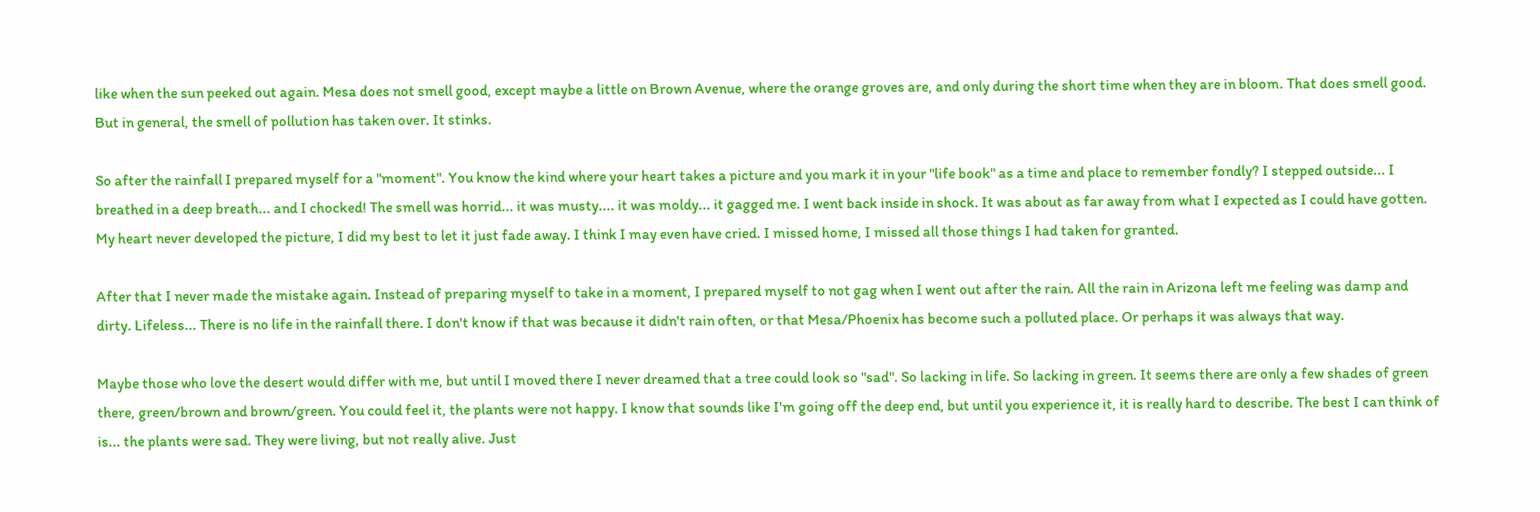like when the sun peeked out again. Mesa does not smell good, except maybe a little on Brown Avenue, where the orange groves are, and only during the short time when they are in bloom. That does smell good. But in general, the smell of pollution has taken over. It stinks.

So after the rainfall I prepared myself for a "moment". You know the kind where your heart takes a picture and you mark it in your "life book" as a time and place to remember fondly? I stepped outside... I breathed in a deep breath... and I chocked! The smell was horrid... it was musty.... it was moldy... it gagged me. I went back inside in shock. It was about as far away from what I expected as I could have gotten. My heart never developed the picture, I did my best to let it just fade away. I think I may even have cried. I missed home, I missed all those things I had taken for granted.

After that I never made the mistake again. Instead of preparing myself to take in a moment, I prepared myself to not gag when I went out after the rain. All the rain in Arizona left me feeling was damp and dirty. Lifeless... There is no life in the rainfall there. I don't know if that was because it didn't rain often, or that Mesa/Phoenix has become such a polluted place. Or perhaps it was always that way.

Maybe those who love the desert would differ with me, but until I moved there I never dreamed that a tree could look so "sad". So lacking in life. So lacking in green. It seems there are only a few shades of green there, green/brown and brown/green. You could feel it, the plants were not happy. I know that sounds like I'm going off the deep end, but until you experience it, it is really hard to describe. The best I can think of is... the plants were sad. They were living, but not really alive. Just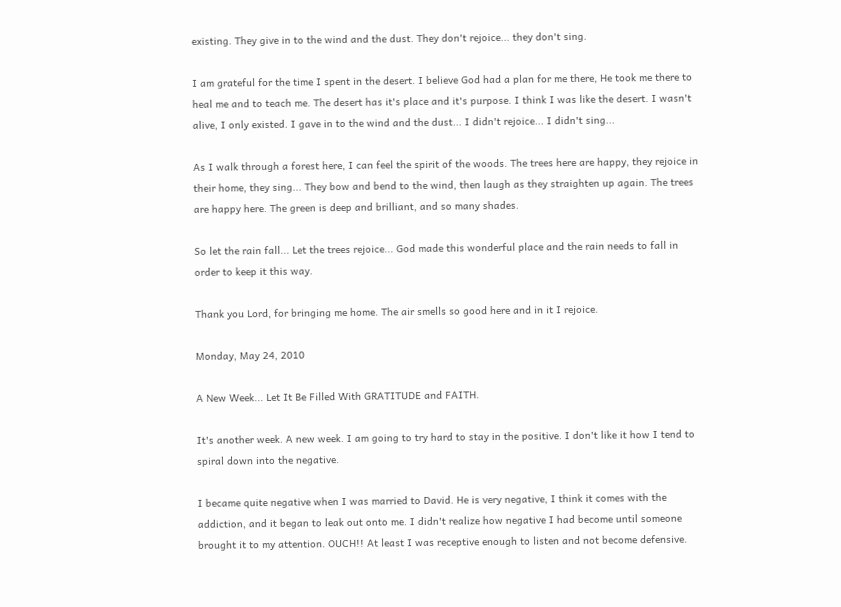existing. They give in to the wind and the dust. They don't rejoice... they don't sing.

I am grateful for the time I spent in the desert. I believe God had a plan for me there, He took me there to heal me and to teach me. The desert has it's place and it's purpose. I think I was like the desert. I wasn't alive, I only existed. I gave in to the wind and the dust... I didn't rejoice... I didn't sing...

As I walk through a forest here, I can feel the spirit of the woods. The trees here are happy, they rejoice in their home, they sing... They bow and bend to the wind, then laugh as they straighten up again. The trees are happy here. The green is deep and brilliant, and so many shades.

So let the rain fall... Let the trees rejoice... God made this wonderful place and the rain needs to fall in order to keep it this way.

Thank you Lord, for bringing me home. The air smells so good here and in it I rejoice.

Monday, May 24, 2010

A New Week... Let It Be Filled With GRATITUDE and FAITH.

It's another week. A new week. I am going to try hard to stay in the positive. I don't like it how I tend to spiral down into the negative.

I became quite negative when I was married to David. He is very negative, I think it comes with the addiction, and it began to leak out onto me. I didn't realize how negative I had become until someone brought it to my attention. OUCH!! At least I was receptive enough to listen and not become defensive.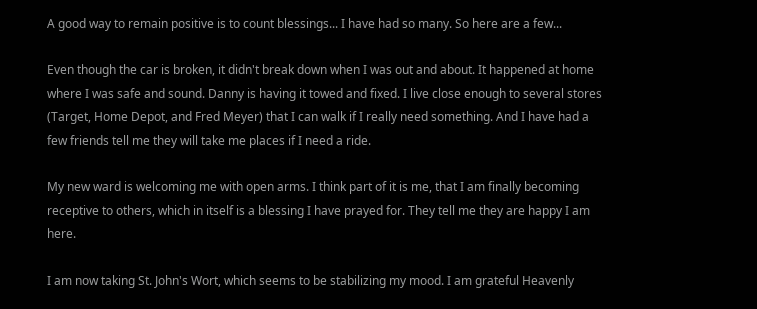A good way to remain positive is to count blessings... I have had so many. So here are a few...

Even though the car is broken, it didn't break down when I was out and about. It happened at home where I was safe and sound. Danny is having it towed and fixed. I live close enough to several stores (Target, Home Depot, and Fred Meyer) that I can walk if I really need something. And I have had a few friends tell me they will take me places if I need a ride.

My new ward is welcoming me with open arms. I think part of it is me, that I am finally becoming receptive to others, which in itself is a blessing I have prayed for. They tell me they are happy I am here.

I am now taking St. John's Wort, which seems to be stabilizing my mood. I am grateful Heavenly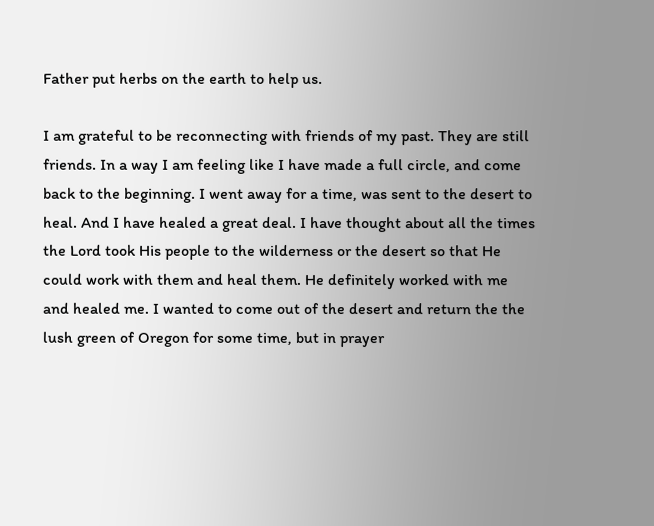Father put herbs on the earth to help us.

I am grateful to be reconnecting with friends of my past. They are still friends. In a way I am feeling like I have made a full circle, and come back to the beginning. I went away for a time, was sent to the desert to heal. And I have healed a great deal. I have thought about all the times the Lord took His people to the wilderness or the desert so that He could work with them and heal them. He definitely worked with me and healed me. I wanted to come out of the desert and return the the lush green of Oregon for some time, but in prayer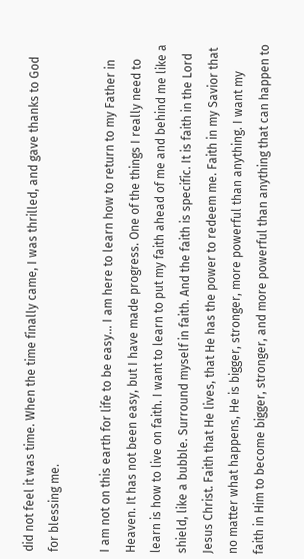did not feel it was time. When the time finally came, I was thrilled, and gave thanks to God for blessing me.

I am not on this earth for life to be easy... I am here to learn how to return to my Father in Heaven. It has not been easy, but I have made progress. One of the things I really need to learn is how to live on faith. I want to learn to put my faith ahead of me and behind me like a shield, like a bubble. Surround myself in faith. And the faith is specific. It is faith in the Lord Jesus Christ. Faith that He lives, that He has the power to redeem me. Faith in my Savior that no matter what happens, He is bigger, stronger, more powerful than anything. I want my faith in Him to become bigger, stronger, and more powerful than anything that can happen to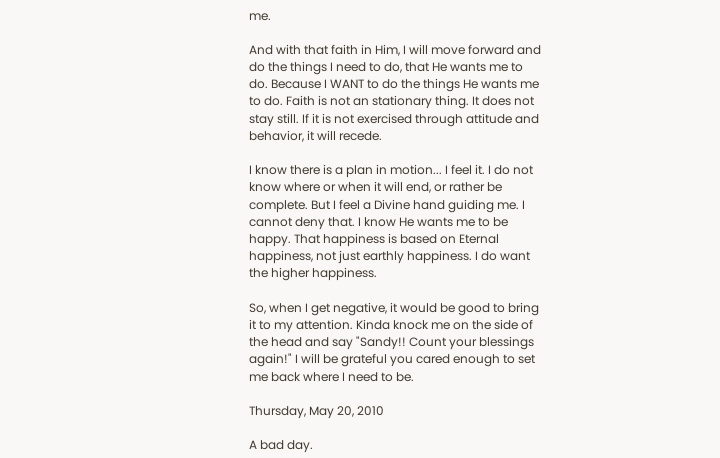me.

And with that faith in Him, I will move forward and do the things I need to do, that He wants me to do. Because I WANT to do the things He wants me to do. Faith is not an stationary thing. It does not stay still. If it is not exercised through attitude and behavior, it will recede.

I know there is a plan in motion... I feel it. I do not know where or when it will end, or rather be complete. But I feel a Divine hand guiding me. I cannot deny that. I know He wants me to be happy. That happiness is based on Eternal happiness, not just earthly happiness. I do want the higher happiness.

So, when I get negative, it would be good to bring it to my attention. Kinda knock me on the side of the head and say "Sandy!! Count your blessings again!" I will be grateful you cared enough to set me back where I need to be.

Thursday, May 20, 2010

A bad day.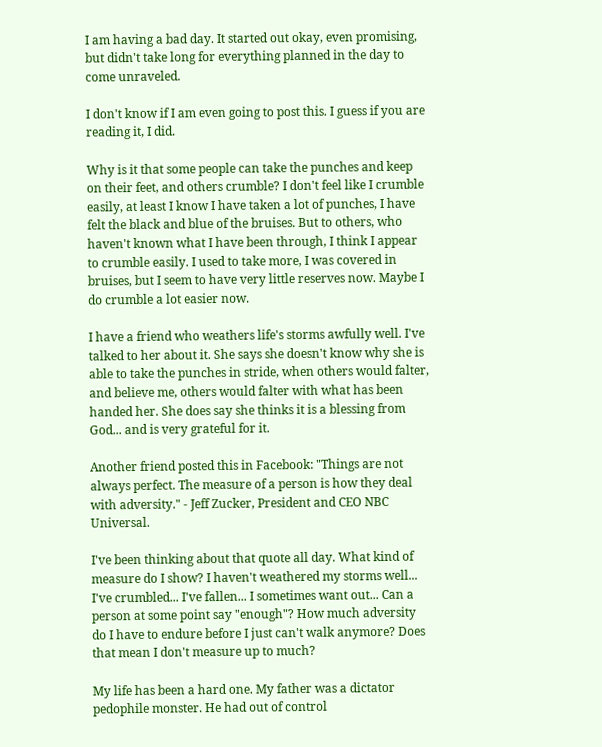I am having a bad day. It started out okay, even promising, but didn't take long for everything planned in the day to come unraveled.

I don't know if I am even going to post this. I guess if you are reading it, I did.

Why is it that some people can take the punches and keep on their feet, and others crumble? I don't feel like I crumble easily, at least I know I have taken a lot of punches, I have felt the black and blue of the bruises. But to others, who haven't known what I have been through, I think I appear to crumble easily. I used to take more, I was covered in bruises, but I seem to have very little reserves now. Maybe I do crumble a lot easier now.

I have a friend who weathers life's storms awfully well. I've talked to her about it. She says she doesn't know why she is able to take the punches in stride, when others would falter, and believe me, others would falter with what has been handed her. She does say she thinks it is a blessing from God... and is very grateful for it.

Another friend posted this in Facebook: "Things are not always perfect. The measure of a person is how they deal with adversity." - Jeff Zucker, President and CEO NBC Universal.

I've been thinking about that quote all day. What kind of measure do I show? I haven't weathered my storms well... I've crumbled... I've fallen... I sometimes want out... Can a person at some point say "enough"? How much adversity do I have to endure before I just can't walk anymore? Does that mean I don't measure up to much?

My life has been a hard one. My father was a dictator pedophile monster. He had out of control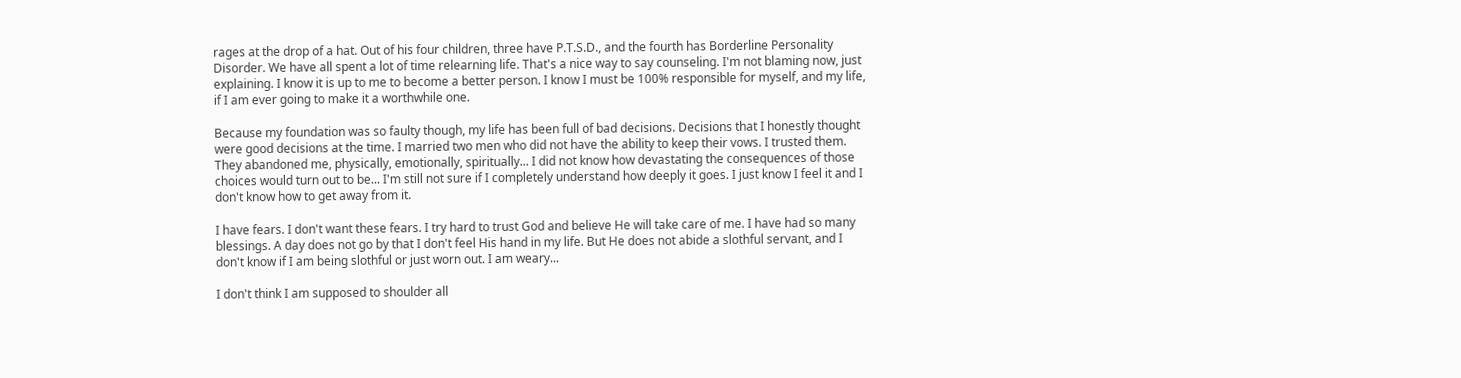rages at the drop of a hat. Out of his four children, three have P.T.S.D., and the fourth has Borderline Personality Disorder. We have all spent a lot of time relearning life. That's a nice way to say counseling. I'm not blaming now, just explaining. I know it is up to me to become a better person. I know I must be 100% responsible for myself, and my life, if I am ever going to make it a worthwhile one.

Because my foundation was so faulty though, my life has been full of bad decisions. Decisions that I honestly thought were good decisions at the time. I married two men who did not have the ability to keep their vows. I trusted them. They abandoned me, physically, emotionally, spiritually... I did not know how devastating the consequences of those choices would turn out to be... I'm still not sure if I completely understand how deeply it goes. I just know I feel it and I don't know how to get away from it.

I have fears. I don't want these fears. I try hard to trust God and believe He will take care of me. I have had so many blessings. A day does not go by that I don't feel His hand in my life. But He does not abide a slothful servant, and I don't know if I am being slothful or just worn out. I am weary...

I don't think I am supposed to shoulder all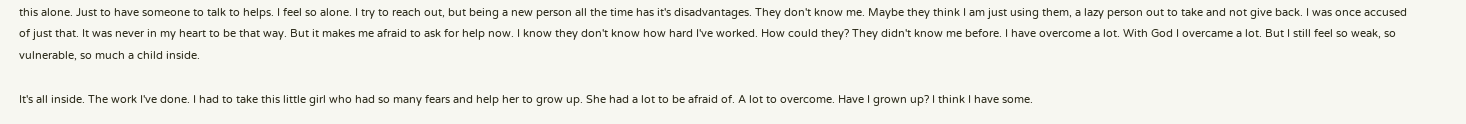this alone. Just to have someone to talk to helps. I feel so alone. I try to reach out, but being a new person all the time has it's disadvantages. They don't know me. Maybe they think I am just using them, a lazy person out to take and not give back. I was once accused of just that. It was never in my heart to be that way. But it makes me afraid to ask for help now. I know they don't know how hard I've worked. How could they? They didn't know me before. I have overcome a lot. With God I overcame a lot. But I still feel so weak, so vulnerable, so much a child inside.

It's all inside. The work I've done. I had to take this little girl who had so many fears and help her to grow up. She had a lot to be afraid of. A lot to overcome. Have I grown up? I think I have some.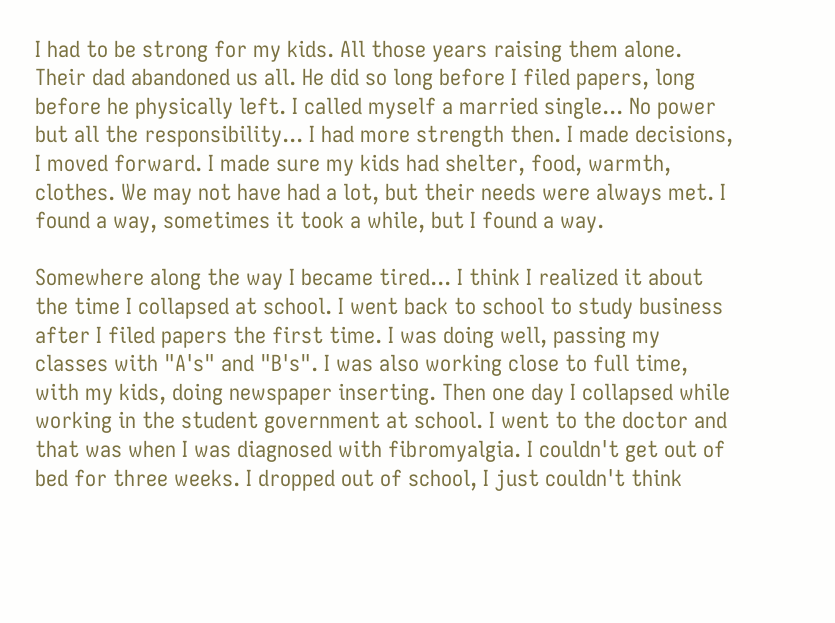I had to be strong for my kids. All those years raising them alone. Their dad abandoned us all. He did so long before I filed papers, long before he physically left. I called myself a married single... No power but all the responsibility... I had more strength then. I made decisions, I moved forward. I made sure my kids had shelter, food, warmth, clothes. We may not have had a lot, but their needs were always met. I found a way, sometimes it took a while, but I found a way.

Somewhere along the way I became tired... I think I realized it about the time I collapsed at school. I went back to school to study business after I filed papers the first time. I was doing well, passing my classes with "A's" and "B's". I was also working close to full time, with my kids, doing newspaper inserting. Then one day I collapsed while working in the student government at school. I went to the doctor and that was when I was diagnosed with fibromyalgia. I couldn't get out of bed for three weeks. I dropped out of school, I just couldn't think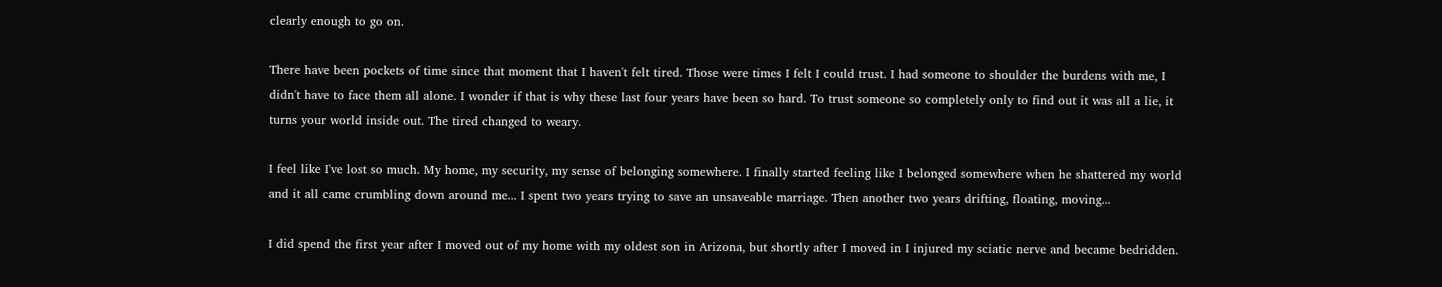clearly enough to go on.

There have been pockets of time since that moment that I haven't felt tired. Those were times I felt I could trust. I had someone to shoulder the burdens with me, I didn't have to face them all alone. I wonder if that is why these last four years have been so hard. To trust someone so completely only to find out it was all a lie, it turns your world inside out. The tired changed to weary.

I feel like I've lost so much. My home, my security, my sense of belonging somewhere. I finally started feeling like I belonged somewhere when he shattered my world and it all came crumbling down around me... I spent two years trying to save an unsaveable marriage. Then another two years drifting, floating, moving...

I did spend the first year after I moved out of my home with my oldest son in Arizona, but shortly after I moved in I injured my sciatic nerve and became bedridden.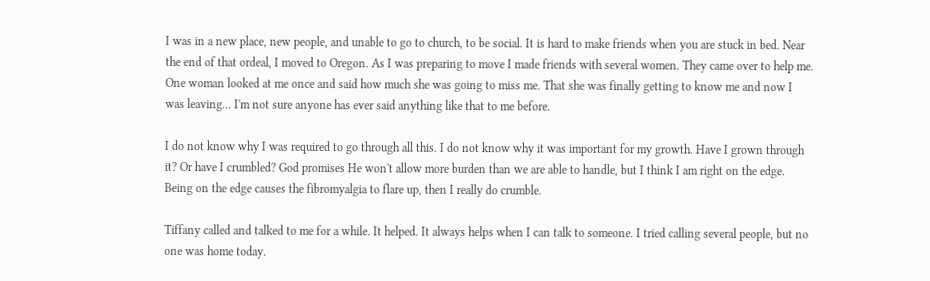I was in a new place, new people, and unable to go to church, to be social. It is hard to make friends when you are stuck in bed. Near the end of that ordeal, I moved to Oregon. As I was preparing to move I made friends with several women. They came over to help me. One woman looked at me once and said how much she was going to miss me. That she was finally getting to know me and now I was leaving... I'm not sure anyone has ever said anything like that to me before.

I do not know why I was required to go through all this. I do not know why it was important for my growth. Have I grown through it? Or have I crumbled? God promises He won't allow more burden than we are able to handle, but I think I am right on the edge. Being on the edge causes the fibromyalgia to flare up, then I really do crumble.

Tiffany called and talked to me for a while. It helped. It always helps when I can talk to someone. I tried calling several people, but no one was home today.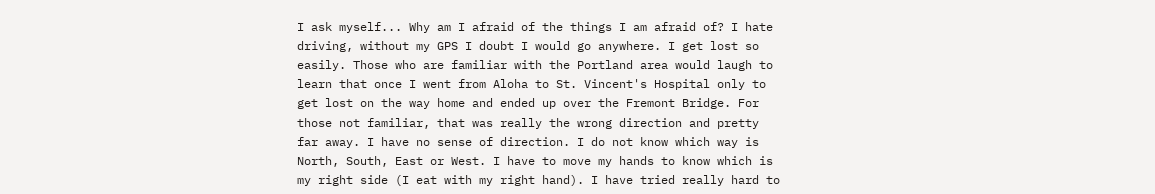I ask myself... Why am I afraid of the things I am afraid of? I hate driving, without my GPS I doubt I would go anywhere. I get lost so easily. Those who are familiar with the Portland area would laugh to learn that once I went from Aloha to St. Vincent's Hospital only to get lost on the way home and ended up over the Fremont Bridge. For those not familiar, that was really the wrong direction and pretty far away. I have no sense of direction. I do not know which way is North, South, East or West. I have to move my hands to know which is my right side (I eat with my right hand). I have tried really hard to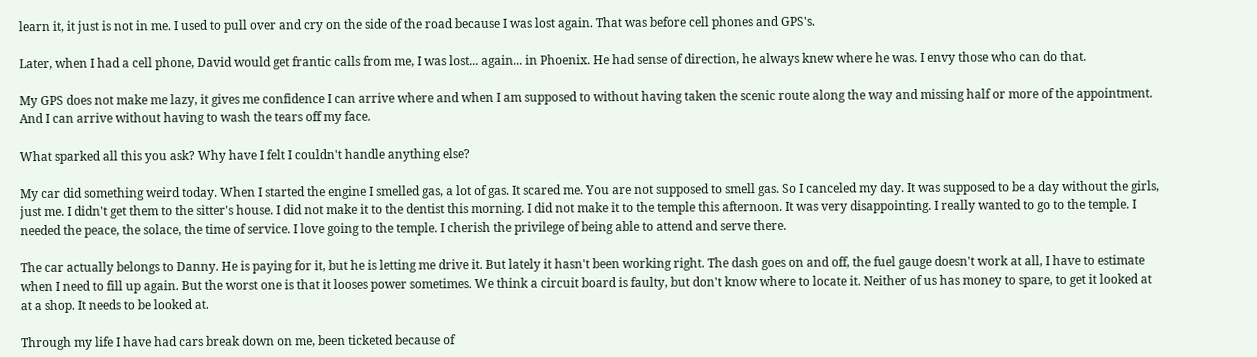learn it, it just is not in me. I used to pull over and cry on the side of the road because I was lost again. That was before cell phones and GPS's.

Later, when I had a cell phone, David would get frantic calls from me, I was lost... again... in Phoenix. He had sense of direction, he always knew where he was. I envy those who can do that.

My GPS does not make me lazy, it gives me confidence I can arrive where and when I am supposed to without having taken the scenic route along the way and missing half or more of the appointment. And I can arrive without having to wash the tears off my face.

What sparked all this you ask? Why have I felt I couldn't handle anything else?

My car did something weird today. When I started the engine I smelled gas, a lot of gas. It scared me. You are not supposed to smell gas. So I canceled my day. It was supposed to be a day without the girls, just me. I didn't get them to the sitter's house. I did not make it to the dentist this morning. I did not make it to the temple this afternoon. It was very disappointing. I really wanted to go to the temple. I needed the peace, the solace, the time of service. I love going to the temple. I cherish the privilege of being able to attend and serve there.

The car actually belongs to Danny. He is paying for it, but he is letting me drive it. But lately it hasn't been working right. The dash goes on and off, the fuel gauge doesn't work at all, I have to estimate when I need to fill up again. But the worst one is that it looses power sometimes. We think a circuit board is faulty, but don't know where to locate it. Neither of us has money to spare, to get it looked at at a shop. It needs to be looked at.

Through my life I have had cars break down on me, been ticketed because of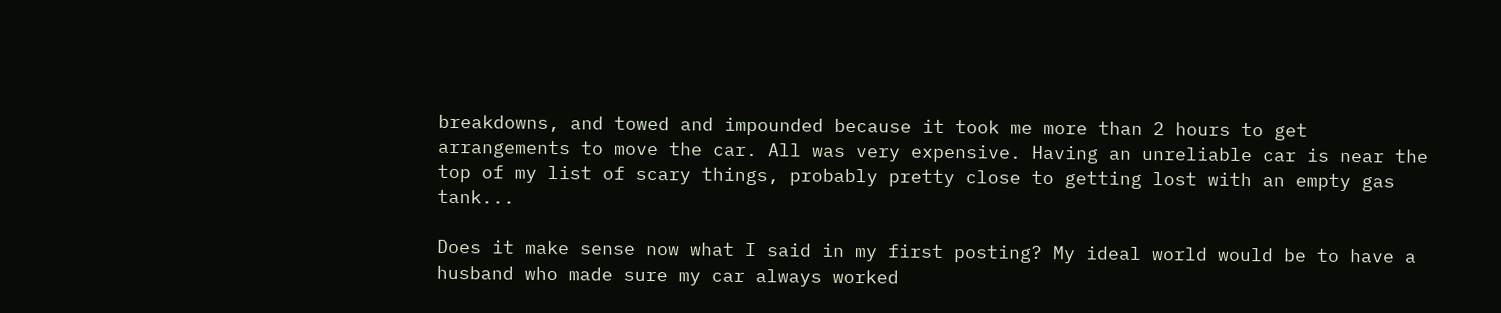breakdowns, and towed and impounded because it took me more than 2 hours to get arrangements to move the car. All was very expensive. Having an unreliable car is near the top of my list of scary things, probably pretty close to getting lost with an empty gas tank...

Does it make sense now what I said in my first posting? My ideal world would be to have a husband who made sure my car always worked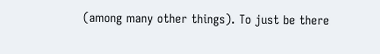(among many other things). To just be there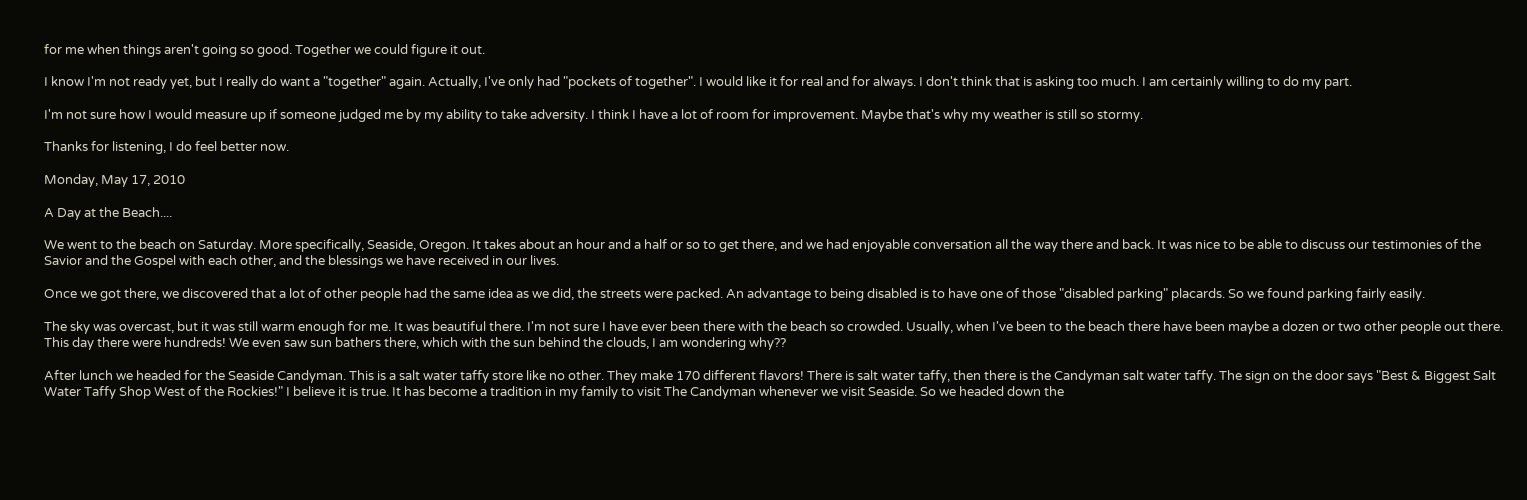for me when things aren't going so good. Together we could figure it out.

I know I'm not ready yet, but I really do want a "together" again. Actually, I've only had "pockets of together". I would like it for real and for always. I don't think that is asking too much. I am certainly willing to do my part.

I'm not sure how I would measure up if someone judged me by my ability to take adversity. I think I have a lot of room for improvement. Maybe that's why my weather is still so stormy.

Thanks for listening, I do feel better now.

Monday, May 17, 2010

A Day at the Beach....

We went to the beach on Saturday. More specifically, Seaside, Oregon. It takes about an hour and a half or so to get there, and we had enjoyable conversation all the way there and back. It was nice to be able to discuss our testimonies of the Savior and the Gospel with each other, and the blessings we have received in our lives.

Once we got there, we discovered that a lot of other people had the same idea as we did, the streets were packed. An advantage to being disabled is to have one of those "disabled parking" placards. So we found parking fairly easily.

The sky was overcast, but it was still warm enough for me. It was beautiful there. I'm not sure I have ever been there with the beach so crowded. Usually, when I've been to the beach there have been maybe a dozen or two other people out there. This day there were hundreds! We even saw sun bathers there, which with the sun behind the clouds, I am wondering why??

After lunch we headed for the Seaside Candyman. This is a salt water taffy store like no other. They make 170 different flavors! There is salt water taffy, then there is the Candyman salt water taffy. The sign on the door says "Best & Biggest Salt Water Taffy Shop West of the Rockies!" I believe it is true. It has become a tradition in my family to visit The Candyman whenever we visit Seaside. So we headed down the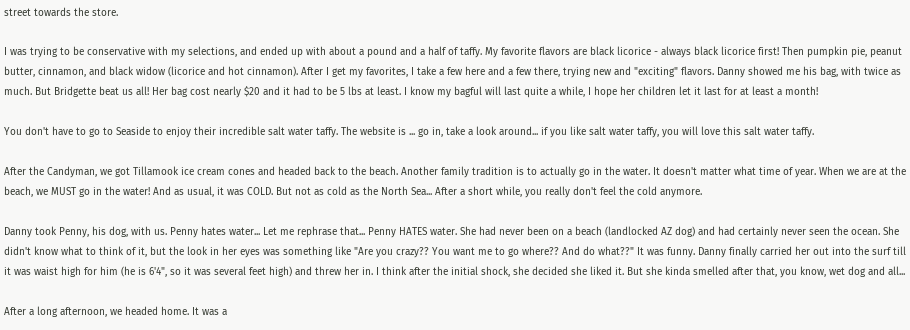street towards the store.

I was trying to be conservative with my selections, and ended up with about a pound and a half of taffy. My favorite flavors are black licorice - always black licorice first! Then pumpkin pie, peanut butter, cinnamon, and black widow (licorice and hot cinnamon). After I get my favorites, I take a few here and a few there, trying new and "exciting" flavors. Danny showed me his bag, with twice as much. But Bridgette beat us all! Her bag cost nearly $20 and it had to be 5 lbs at least. I know my bagful will last quite a while, I hope her children let it last for at least a month!

You don't have to go to Seaside to enjoy their incredible salt water taffy. The website is ... go in, take a look around... if you like salt water taffy, you will love this salt water taffy.

After the Candyman, we got Tillamook ice cream cones and headed back to the beach. Another family tradition is to actually go in the water. It doesn't matter what time of year. When we are at the beach, we MUST go in the water! And as usual, it was COLD. But not as cold as the North Sea... After a short while, you really don't feel the cold anymore.

Danny took Penny, his dog, with us. Penny hates water... Let me rephrase that... Penny HATES water. She had never been on a beach (landlocked AZ dog) and had certainly never seen the ocean. She didn't know what to think of it, but the look in her eyes was something like "Are you crazy?? You want me to go where?? And do what??" It was funny. Danny finally carried her out into the surf till it was waist high for him (he is 6'4", so it was several feet high) and threw her in. I think after the initial shock, she decided she liked it. But she kinda smelled after that, you know, wet dog and all...

After a long afternoon, we headed home. It was a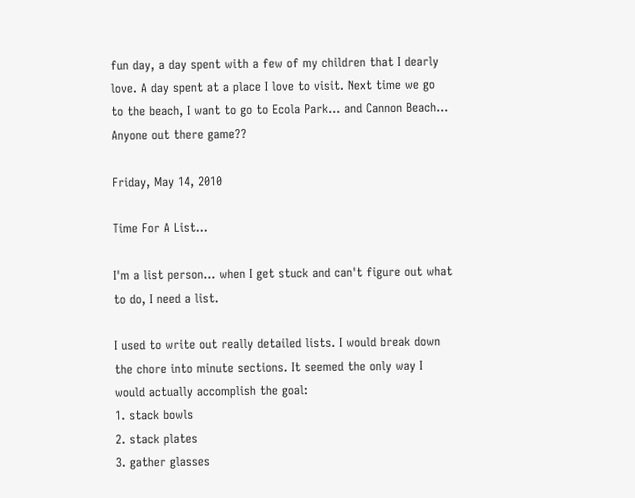fun day, a day spent with a few of my children that I dearly love. A day spent at a place I love to visit. Next time we go to the beach, I want to go to Ecola Park... and Cannon Beach... Anyone out there game??

Friday, May 14, 2010

Time For A List...

I'm a list person... when I get stuck and can't figure out what to do, I need a list.

I used to write out really detailed lists. I would break down the chore into minute sections. It seemed the only way I would actually accomplish the goal:
1. stack bowls
2. stack plates
3. gather glasses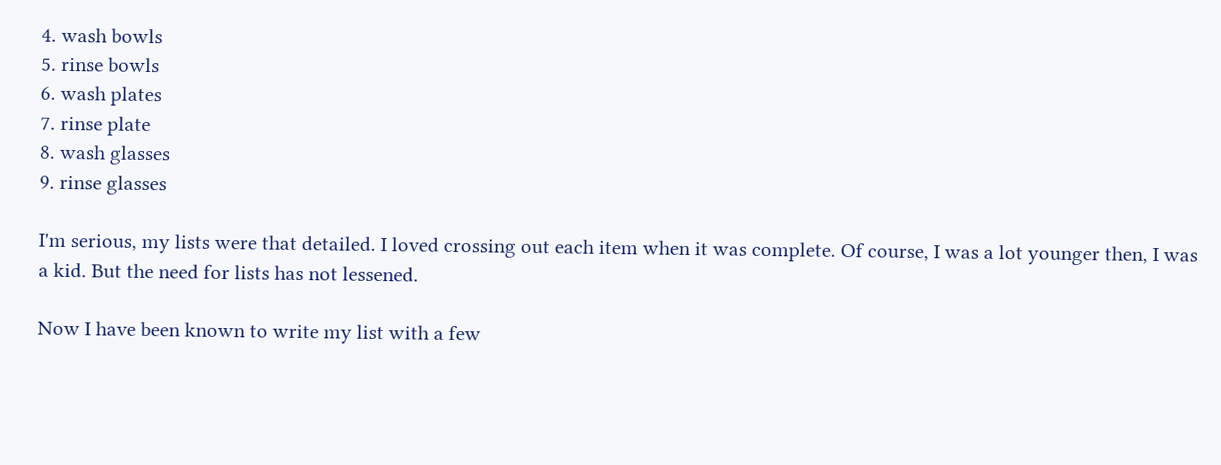4. wash bowls
5. rinse bowls
6. wash plates
7. rinse plate
8. wash glasses
9. rinse glasses

I'm serious, my lists were that detailed. I loved crossing out each item when it was complete. Of course, I was a lot younger then, I was a kid. But the need for lists has not lessened.

Now I have been known to write my list with a few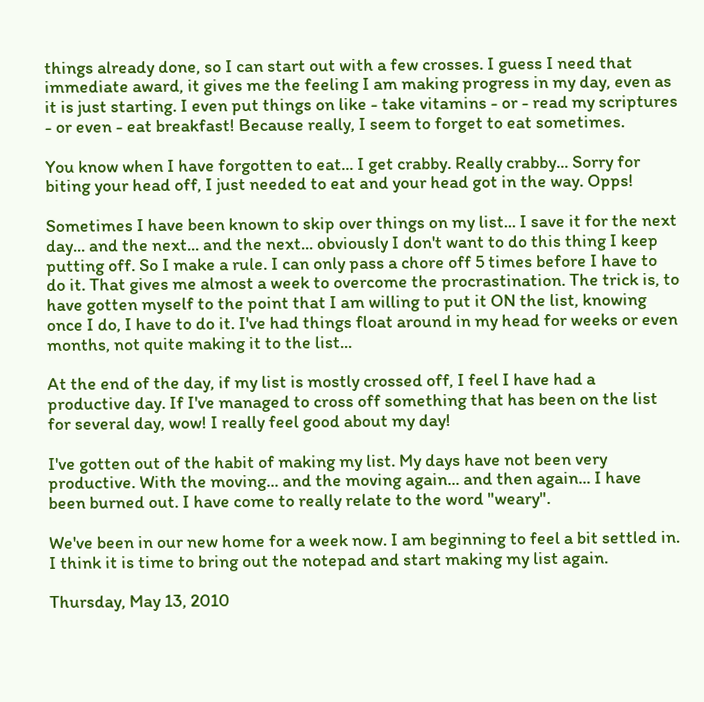things already done, so I can start out with a few crosses. I guess I need that immediate award, it gives me the feeling I am making progress in my day, even as it is just starting. I even put things on like - take vitamins - or - read my scriptures - or even - eat breakfast! Because really, I seem to forget to eat sometimes.

You know when I have forgotten to eat... I get crabby. Really crabby... Sorry for biting your head off, I just needed to eat and your head got in the way. Opps!

Sometimes I have been known to skip over things on my list... I save it for the next day... and the next... and the next... obviously I don't want to do this thing I keep putting off. So I make a rule. I can only pass a chore off 5 times before I have to do it. That gives me almost a week to overcome the procrastination. The trick is, to have gotten myself to the point that I am willing to put it ON the list, knowing once I do, I have to do it. I've had things float around in my head for weeks or even months, not quite making it to the list...

At the end of the day, if my list is mostly crossed off, I feel I have had a productive day. If I've managed to cross off something that has been on the list for several day, wow! I really feel good about my day!

I've gotten out of the habit of making my list. My days have not been very productive. With the moving... and the moving again... and then again... I have been burned out. I have come to really relate to the word "weary".

We've been in our new home for a week now. I am beginning to feel a bit settled in. I think it is time to bring out the notepad and start making my list again.

Thursday, May 13, 2010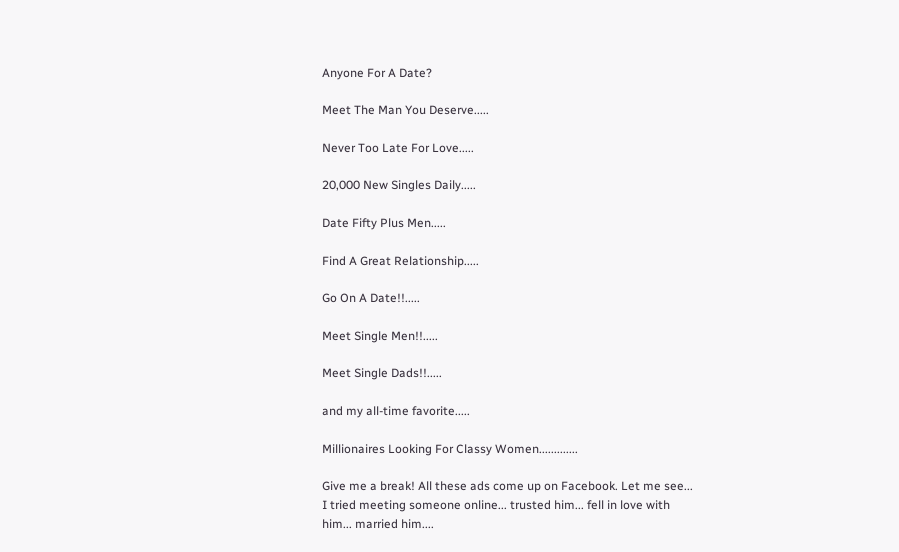Anyone For A Date?

Meet The Man You Deserve.....

Never Too Late For Love.....

20,000 New Singles Daily.....

Date Fifty Plus Men.....

Find A Great Relationship.....

Go On A Date!!.....

Meet Single Men!!.....

Meet Single Dads!!.....

and my all-time favorite.....

Millionaires Looking For Classy Women.............

Give me a break! All these ads come up on Facebook. Let me see... I tried meeting someone online... trusted him... fell in love with him... married him....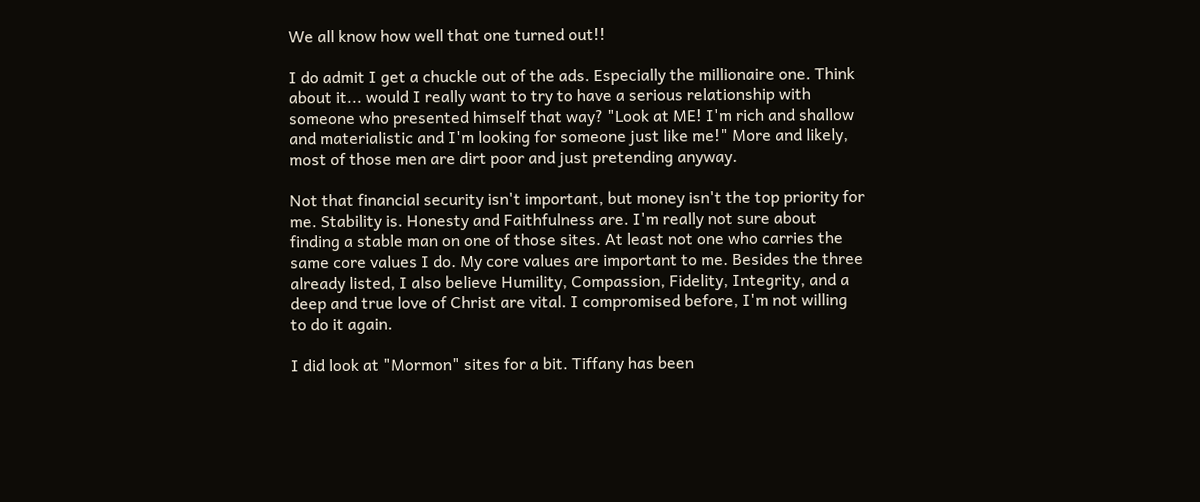We all know how well that one turned out!!

I do admit I get a chuckle out of the ads. Especially the millionaire one. Think about it... would I really want to try to have a serious relationship with someone who presented himself that way? "Look at ME! I'm rich and shallow and materialistic and I'm looking for someone just like me!" More and likely, most of those men are dirt poor and just pretending anyway.

Not that financial security isn't important, but money isn't the top priority for me. Stability is. Honesty and Faithfulness are. I'm really not sure about finding a stable man on one of those sites. At least not one who carries the same core values I do. My core values are important to me. Besides the three already listed, I also believe Humility, Compassion, Fidelity, Integrity, and a deep and true love of Christ are vital. I compromised before, I'm not willing to do it again.

I did look at "Mormon" sites for a bit. Tiffany has been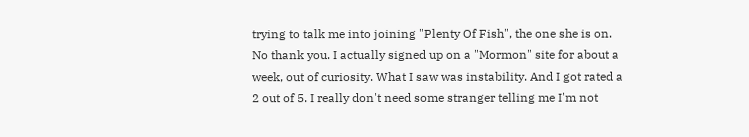trying to talk me into joining "Plenty Of Fish", the one she is on. No thank you. I actually signed up on a "Mormon" site for about a week, out of curiosity. What I saw was instability. And I got rated a 2 out of 5. I really don't need some stranger telling me I'm not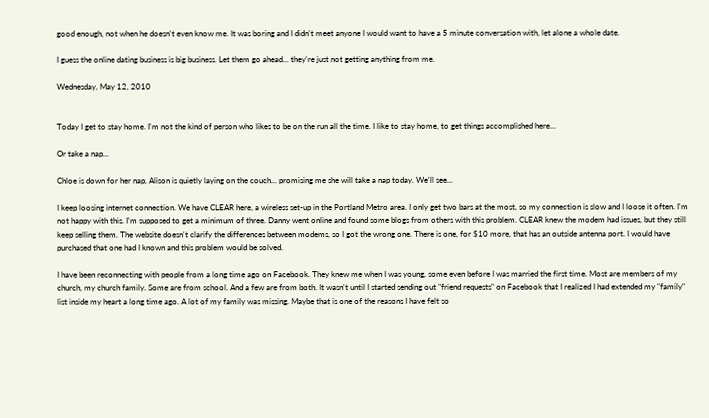good enough, not when he doesn't even know me. It was boring and I didn't meet anyone I would want to have a 5 minute conversation with, let alone a whole date.

I guess the online dating business is big business. Let them go ahead... they're just not getting anything from me.

Wednesday, May 12, 2010


Today I get to stay home. I'm not the kind of person who likes to be on the run all the time. I like to stay home, to get things accomplished here...

Or take a nap...

Chloe is down for her nap, Alison is quietly laying on the couch... promising me she will take a nap today. We'll see...

I keep loosing internet connection. We have CLEAR here, a wireless set-up in the Portland Metro area. I only get two bars at the most, so my connection is slow and I loose it often. I'm not happy with this. I'm supposed to get a minimum of three. Danny went online and found some blogs from others with this problem. CLEAR knew the modem had issues, but they still keep selling them. The website doesn't clarify the differences between modems, so I got the wrong one. There is one, for $10 more, that has an outside antenna port. I would have purchased that one had I known and this problem would be solved.

I have been reconnecting with people from a long time ago on Facebook. They knew me when I was young, some even before I was married the first time. Most are members of my church, my church family. Some are from school. And a few are from both. It wasn't until I started sending out "friend requests" on Facebook that I realized I had extended my "family" list inside my heart a long time ago. A lot of my family was missing. Maybe that is one of the reasons I have felt so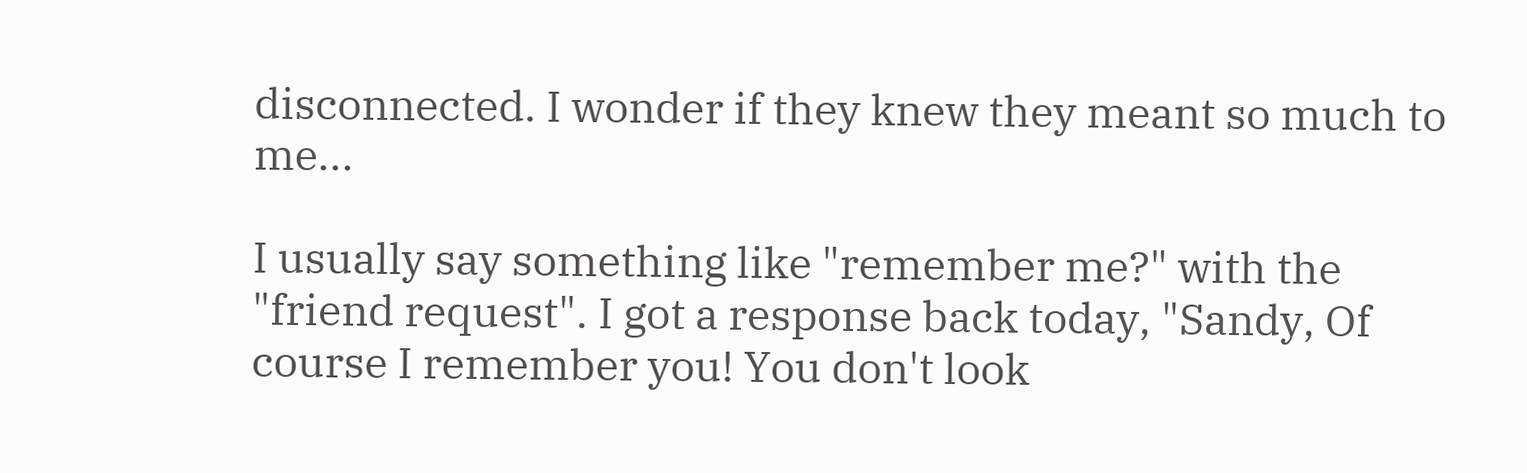disconnected. I wonder if they knew they meant so much to me...

I usually say something like "remember me?" with the "friend request". I got a response back today, "Sandy, Of course I remember you! You don't look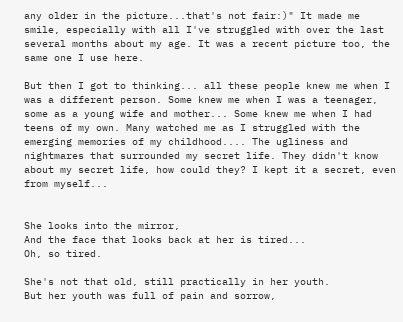any older in the picture...that's not fair:)" It made me smile, especially with all I've struggled with over the last several months about my age. It was a recent picture too, the same one I use here.

But then I got to thinking... all these people knew me when I was a different person. Some knew me when I was a teenager, some as a young wife and mother... Some knew me when I had teens of my own. Many watched me as I struggled with the emerging memories of my childhood.... The ugliness and nightmares that surrounded my secret life. They didn't know about my secret life, how could they? I kept it a secret, even from myself...


She looks into the mirror,
And the face that looks back at her is tired...
Oh, so tired.

She's not that old, still practically in her youth.
But her youth was full of pain and sorrow,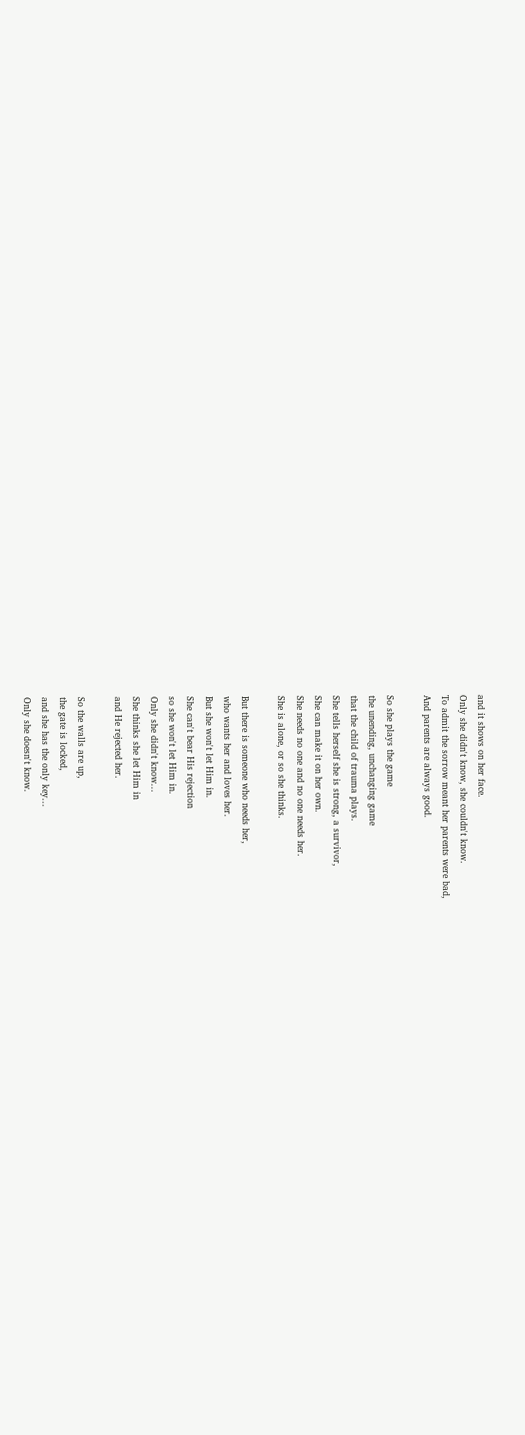and it shows on her face.
Only she didn't know, she couldn't know.
To admit the sorrow meant her parents were bad,
And parents are always good.

So she plays the game
the unending, unchanging game
that the child of trauma plays.
She tells herself she is strong, a survivor,
She can make it on her own.
She needs no one and no one needs her.
She is alone, or so she thinks.

But there is someone who needs her,
who wants her and loves her.
But she won't let Him in.
She can't bear His rejection
so she won't let Him in.
Only she didn't know...
She thinks she let Him in
and He rejected her.

So the walls are up,
the gate is locked,
and she has the only key...
Only she doesn't know.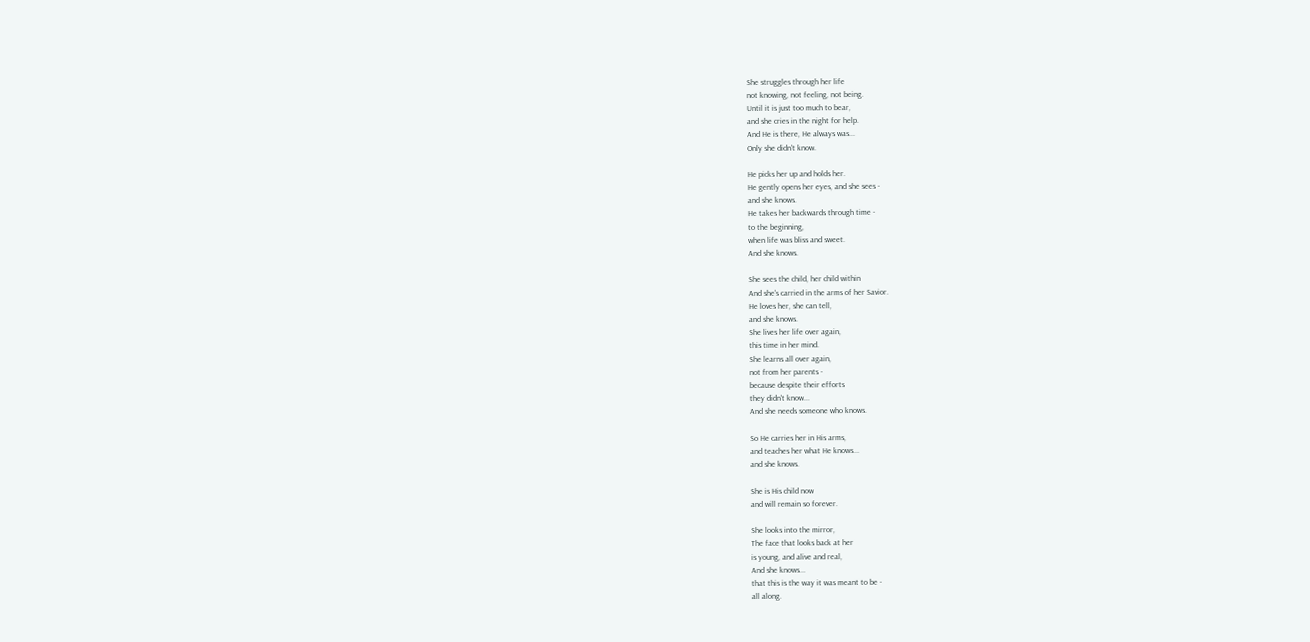She struggles through her life
not knowing, not feeling, not being.
Until it is just too much to bear,
and she cries in the night for help.
And He is there, He always was...
Only she didn't know.

He picks her up and holds her.
He gently opens her eyes, and she sees -
and she knows.
He takes her backwards through time -
to the beginning,
when life was bliss and sweet.
And she knows.

She sees the child, her child within
And she's carried in the arms of her Savior.
He loves her, she can tell,
and she knows.
She lives her life over again,
this time in her mind.
She learns all over again,
not from her parents -
because despite their efforts
they didn't know...
And she needs someone who knows.

So He carries her in His arms,
and teaches her what He knows...
and she knows.

She is His child now
and will remain so forever.

She looks into the mirror,
The face that looks back at her
is young, and alive and real,
And she knows...
that this is the way it was meant to be -
all along.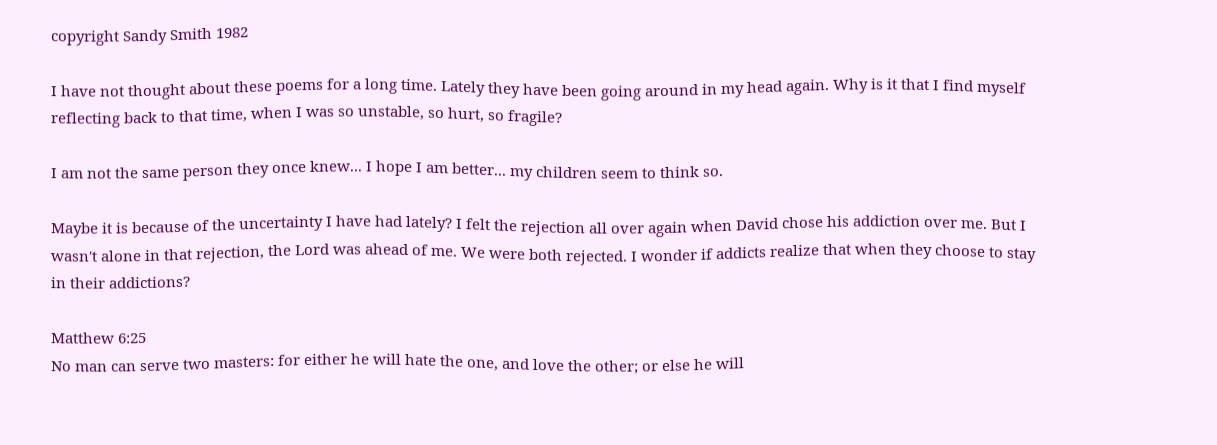copyright Sandy Smith 1982

I have not thought about these poems for a long time. Lately they have been going around in my head again. Why is it that I find myself reflecting back to that time, when I was so unstable, so hurt, so fragile?

I am not the same person they once knew... I hope I am better... my children seem to think so.

Maybe it is because of the uncertainty I have had lately? I felt the rejection all over again when David chose his addiction over me. But I wasn't alone in that rejection, the Lord was ahead of me. We were both rejected. I wonder if addicts realize that when they choose to stay in their addictions?

Matthew 6:25
No man can serve two masters: for either he will hate the one, and love the other; or else he will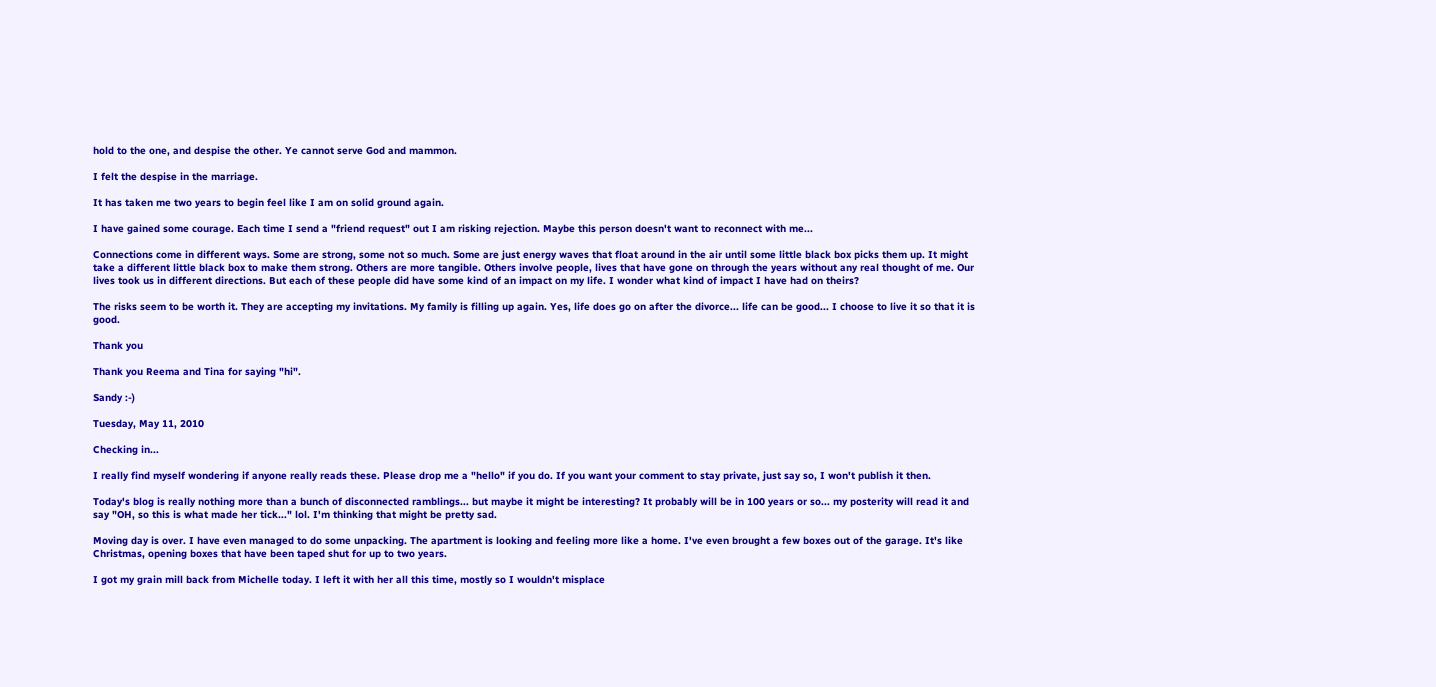hold to the one, and despise the other. Ye cannot serve God and mammon.

I felt the despise in the marriage.

It has taken me two years to begin feel like I am on solid ground again.

I have gained some courage. Each time I send a "friend request" out I am risking rejection. Maybe this person doesn't want to reconnect with me...

Connections come in different ways. Some are strong, some not so much. Some are just energy waves that float around in the air until some little black box picks them up. It might take a different little black box to make them strong. Others are more tangible. Others involve people, lives that have gone on through the years without any real thought of me. Our lives took us in different directions. But each of these people did have some kind of an impact on my life. I wonder what kind of impact I have had on theirs?

The risks seem to be worth it. They are accepting my invitations. My family is filling up again. Yes, life does go on after the divorce... life can be good... I choose to live it so that it is good.

Thank you

Thank you Reema and Tina for saying "hi".

Sandy :-)

Tuesday, May 11, 2010

Checking in...

I really find myself wondering if anyone really reads these. Please drop me a "hello" if you do. If you want your comment to stay private, just say so, I won't publish it then.

Today's blog is really nothing more than a bunch of disconnected ramblings... but maybe it might be interesting? It probably will be in 100 years or so... my posterity will read it and say "OH, so this is what made her tick..." lol. I'm thinking that might be pretty sad.

Moving day is over. I have even managed to do some unpacking. The apartment is looking and feeling more like a home. I've even brought a few boxes out of the garage. It's like Christmas, opening boxes that have been taped shut for up to two years.

I got my grain mill back from Michelle today. I left it with her all this time, mostly so I wouldn't misplace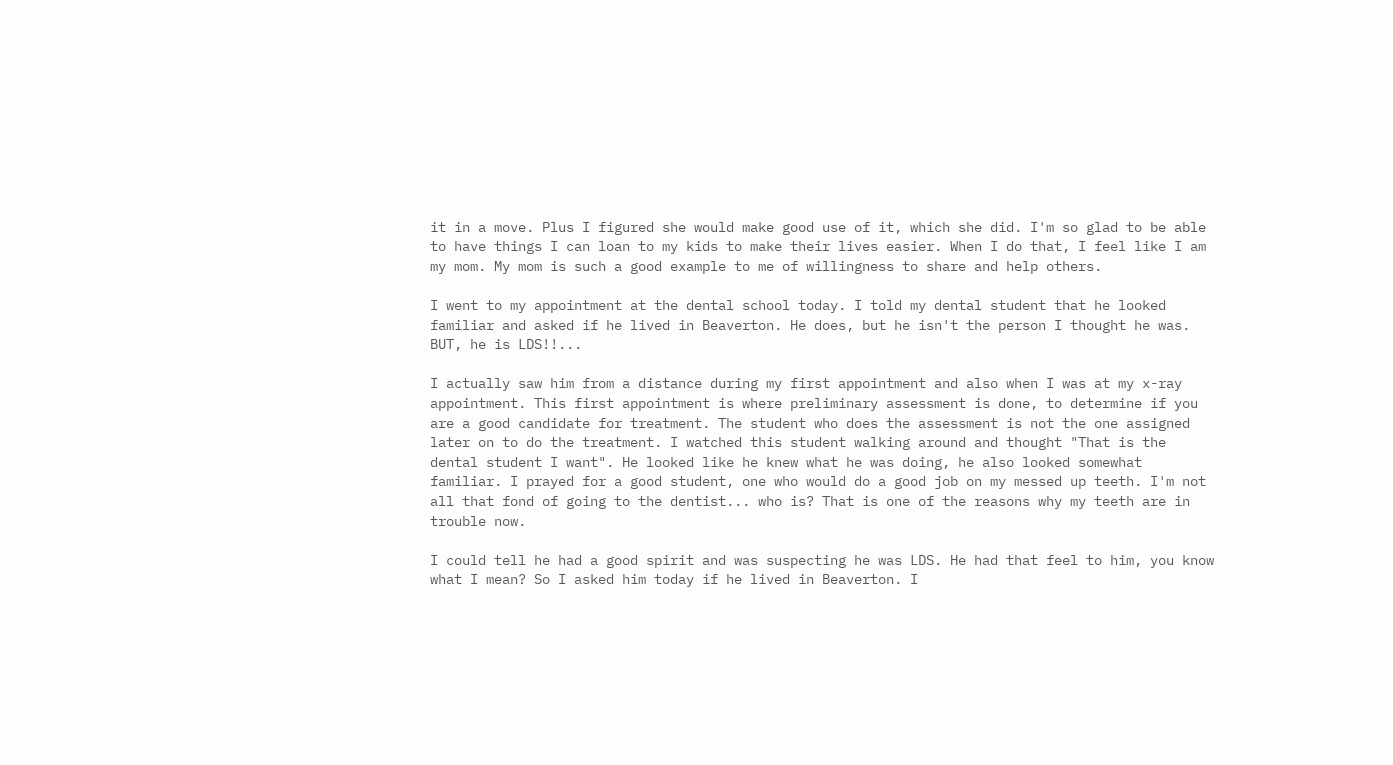it in a move. Plus I figured she would make good use of it, which she did. I'm so glad to be able to have things I can loan to my kids to make their lives easier. When I do that, I feel like I am my mom. My mom is such a good example to me of willingness to share and help others.

I went to my appointment at the dental school today. I told my dental student that he looked familiar and asked if he lived in Beaverton. He does, but he isn't the person I thought he was. BUT, he is LDS!!...

I actually saw him from a distance during my first appointment and also when I was at my x-ray appointment. This first appointment is where preliminary assessment is done, to determine if you are a good candidate for treatment. The student who does the assessment is not the one assigned later on to do the treatment. I watched this student walking around and thought "That is the dental student I want". He looked like he knew what he was doing, he also looked somewhat familiar. I prayed for a good student, one who would do a good job on my messed up teeth. I'm not all that fond of going to the dentist... who is? That is one of the reasons why my teeth are in trouble now.

I could tell he had a good spirit and was suspecting he was LDS. He had that feel to him, you know what I mean? So I asked him today if he lived in Beaverton. I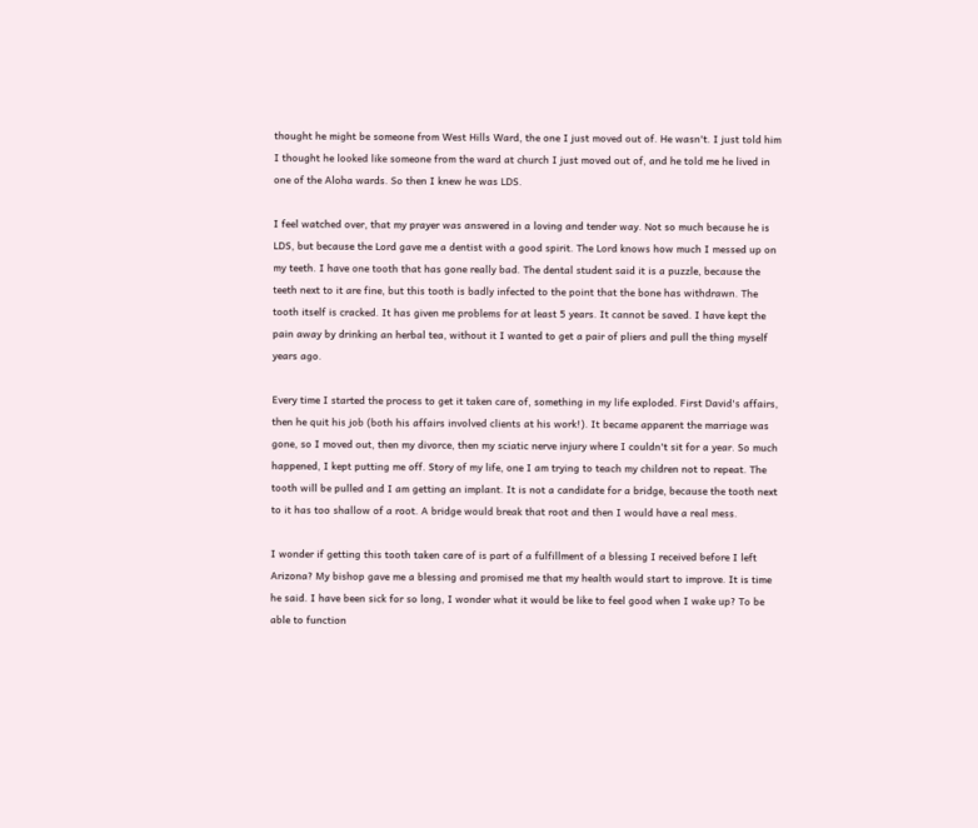thought he might be someone from West Hills Ward, the one I just moved out of. He wasn't. I just told him I thought he looked like someone from the ward at church I just moved out of, and he told me he lived in one of the Aloha wards. So then I knew he was LDS.

I feel watched over, that my prayer was answered in a loving and tender way. Not so much because he is LDS, but because the Lord gave me a dentist with a good spirit. The Lord knows how much I messed up on my teeth. I have one tooth that has gone really bad. The dental student said it is a puzzle, because the teeth next to it are fine, but this tooth is badly infected to the point that the bone has withdrawn. The tooth itself is cracked. It has given me problems for at least 5 years. It cannot be saved. I have kept the pain away by drinking an herbal tea, without it I wanted to get a pair of pliers and pull the thing myself years ago.

Every time I started the process to get it taken care of, something in my life exploded. First David's affairs, then he quit his job (both his affairs involved clients at his work!). It became apparent the marriage was gone, so I moved out, then my divorce, then my sciatic nerve injury where I couldn't sit for a year. So much happened, I kept putting me off. Story of my life, one I am trying to teach my children not to repeat. The tooth will be pulled and I am getting an implant. It is not a candidate for a bridge, because the tooth next to it has too shallow of a root. A bridge would break that root and then I would have a real mess.

I wonder if getting this tooth taken care of is part of a fulfillment of a blessing I received before I left Arizona? My bishop gave me a blessing and promised me that my health would start to improve. It is time he said. I have been sick for so long, I wonder what it would be like to feel good when I wake up? To be able to function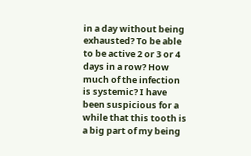in a day without being exhausted? To be able to be active 2 or 3 or 4 days in a row? How much of the infection is systemic? I have been suspicious for a while that this tooth is a big part of my being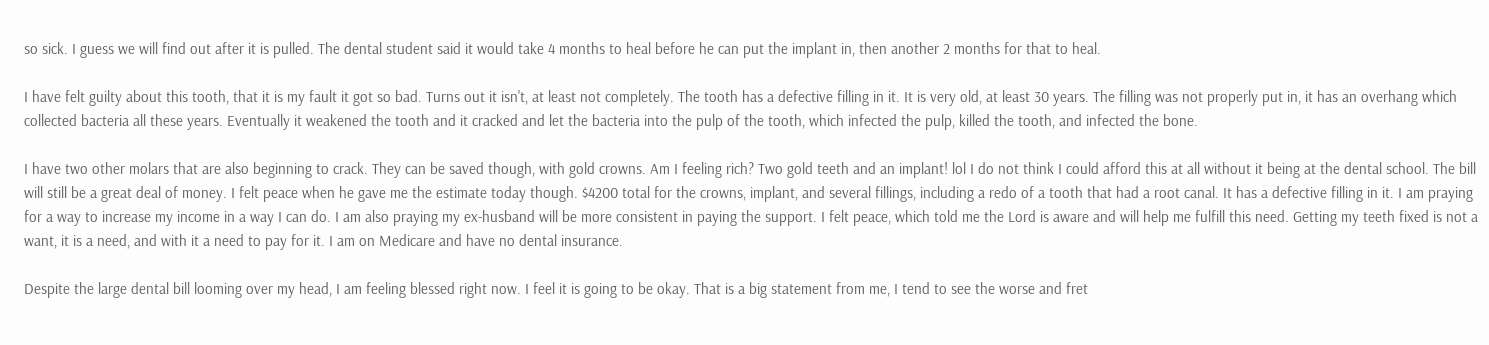so sick. I guess we will find out after it is pulled. The dental student said it would take 4 months to heal before he can put the implant in, then another 2 months for that to heal.

I have felt guilty about this tooth, that it is my fault it got so bad. Turns out it isn't, at least not completely. The tooth has a defective filling in it. It is very old, at least 30 years. The filling was not properly put in, it has an overhang which collected bacteria all these years. Eventually it weakened the tooth and it cracked and let the bacteria into the pulp of the tooth, which infected the pulp, killed the tooth, and infected the bone.

I have two other molars that are also beginning to crack. They can be saved though, with gold crowns. Am I feeling rich? Two gold teeth and an implant! lol I do not think I could afford this at all without it being at the dental school. The bill will still be a great deal of money. I felt peace when he gave me the estimate today though. $4200 total for the crowns, implant, and several fillings, including a redo of a tooth that had a root canal. It has a defective filling in it. I am praying for a way to increase my income in a way I can do. I am also praying my ex-husband will be more consistent in paying the support. I felt peace, which told me the Lord is aware and will help me fulfill this need. Getting my teeth fixed is not a want, it is a need, and with it a need to pay for it. I am on Medicare and have no dental insurance.

Despite the large dental bill looming over my head, I am feeling blessed right now. I feel it is going to be okay. That is a big statement from me, I tend to see the worse and fret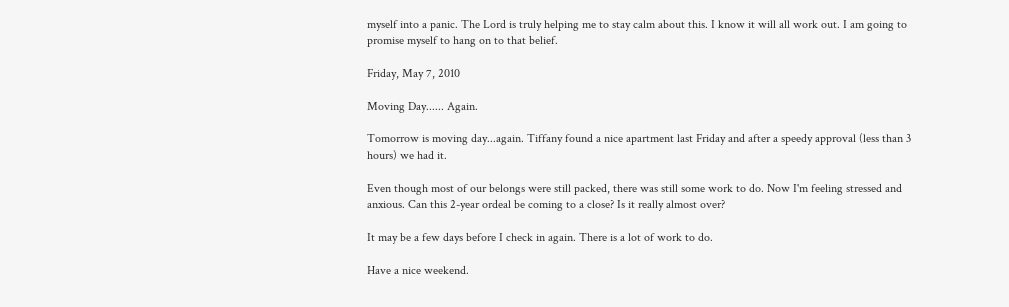myself into a panic. The Lord is truly helping me to stay calm about this. I know it will all work out. I am going to promise myself to hang on to that belief.

Friday, May 7, 2010

Moving Day...... Again.

Tomorrow is moving day...again. Tiffany found a nice apartment last Friday and after a speedy approval (less than 3 hours) we had it.

Even though most of our belongs were still packed, there was still some work to do. Now I'm feeling stressed and anxious. Can this 2-year ordeal be coming to a close? Is it really almost over?

It may be a few days before I check in again. There is a lot of work to do.

Have a nice weekend.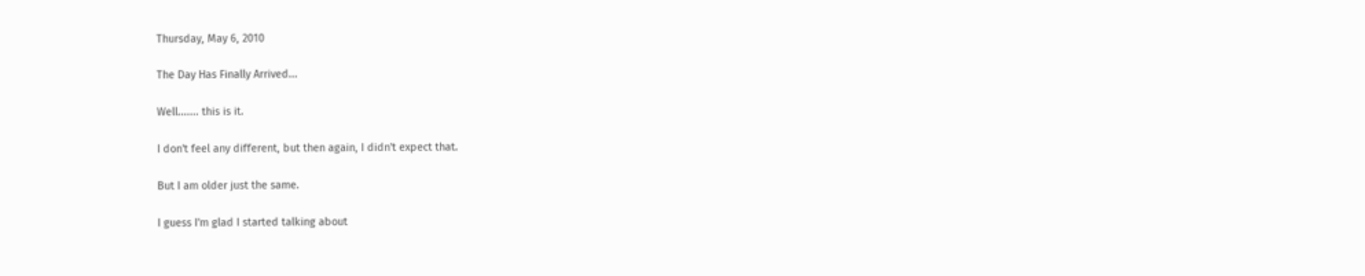Thursday, May 6, 2010

The Day Has Finally Arrived...

Well....... this is it.

I don't feel any different, but then again, I didn't expect that.

But I am older just the same.

I guess I'm glad I started talking about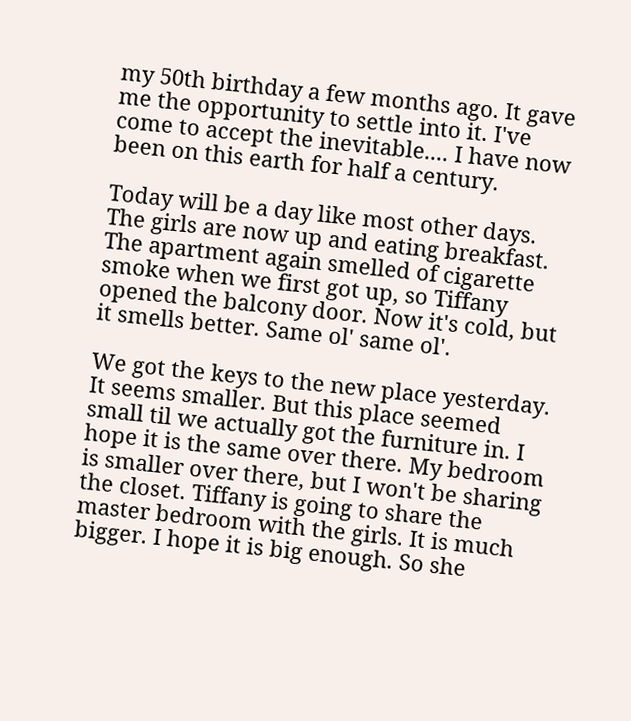my 50th birthday a few months ago. It gave me the opportunity to settle into it. I've come to accept the inevitable.... I have now been on this earth for half a century.

Today will be a day like most other days. The girls are now up and eating breakfast. The apartment again smelled of cigarette smoke when we first got up, so Tiffany opened the balcony door. Now it's cold, but it smells better. Same ol' same ol'.

We got the keys to the new place yesterday. It seems smaller. But this place seemed small til we actually got the furniture in. I hope it is the same over there. My bedroom is smaller over there, but I won't be sharing the closet. Tiffany is going to share the master bedroom with the girls. It is much bigger. I hope it is big enough. So she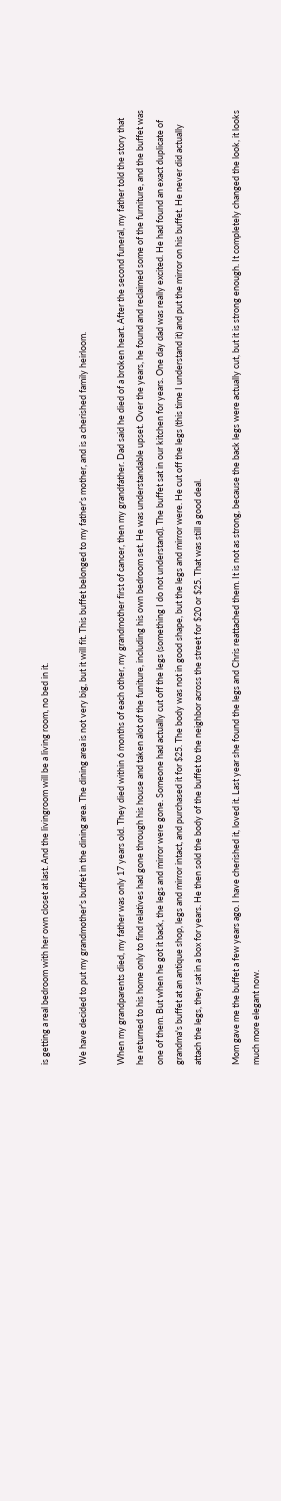is getting a real bedroom with her own closet at last. And the livingroom will be a living room, no bed in it.

We have decided to put my grandmother's buffet in the dining area. The dining area is not very big, but it will fit. This buffet belonged to my father's mother, and is a cherished family heirloom.

When my grandparents died, my father was only 17 years old. They died within 6 months of each other, my grandmother first of cancer, then my grandfather. Dad said he died of a broken heart. After the second funeral, my father told the story that he returned to his home only to find relatives had gone through his house and taken alot of the funiture, including his own bedroom set. He was understandable upset. Over the years, he found and reclaimed some of the furniture, and the buffet was one of them. But when he got it back, the legs and mirror were gone. Someone had actually cut off the legs (something I do not understand). The buffet sat in our kitchen for years. One day dad was really excited. He had found an exact duplicate of grandma's buffet at an antique shop, legs and mirror intact, and purchased it for $25. The body was not in good shape, but the legs and mirror were. He cut off the legs (this time I understand it) and put the mirror on his buffet. He never did actually attach the legs, they sat in a box for years. He then sold the body of the buffet to the neighbor across the street for $20 or $25. That was still a good deal.

Mom gave me the buffet a few years ago. I have cherished it, loved it. Last year she found the legs and Chris reattached them. It is not as strong, because the back legs were actually cut, but it is strong enough. It completely changed the look, it looks much more elegant now.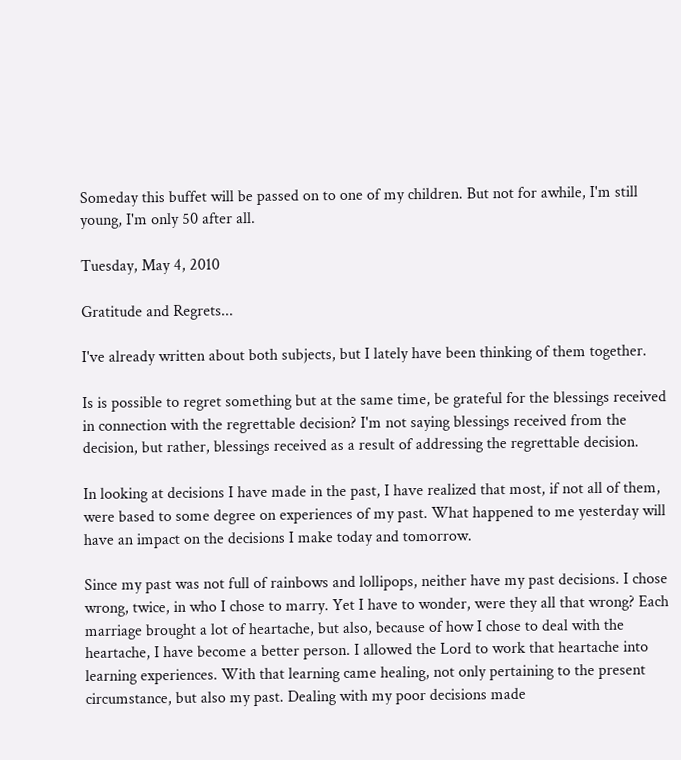Someday this buffet will be passed on to one of my children. But not for awhile, I'm still young, I'm only 50 after all.

Tuesday, May 4, 2010

Gratitude and Regrets...

I've already written about both subjects, but I lately have been thinking of them together.

Is is possible to regret something but at the same time, be grateful for the blessings received in connection with the regrettable decision? I'm not saying blessings received from the decision, but rather, blessings received as a result of addressing the regrettable decision.

In looking at decisions I have made in the past, I have realized that most, if not all of them, were based to some degree on experiences of my past. What happened to me yesterday will have an impact on the decisions I make today and tomorrow.

Since my past was not full of rainbows and lollipops, neither have my past decisions. I chose wrong, twice, in who I chose to marry. Yet I have to wonder, were they all that wrong? Each marriage brought a lot of heartache, but also, because of how I chose to deal with the heartache, I have become a better person. I allowed the Lord to work that heartache into learning experiences. With that learning came healing, not only pertaining to the present circumstance, but also my past. Dealing with my poor decisions made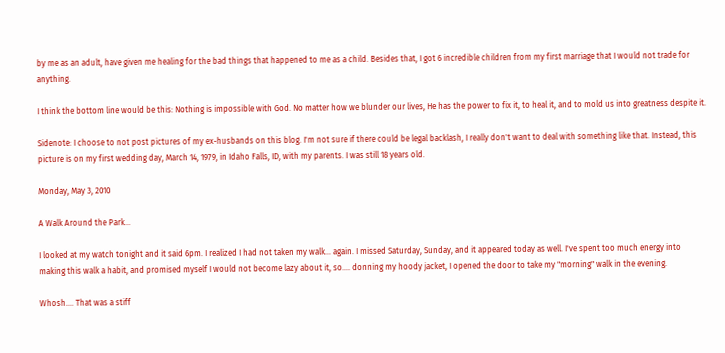by me as an adult, have given me healing for the bad things that happened to me as a child. Besides that, I got 6 incredible children from my first marriage that I would not trade for anything.

I think the bottom line would be this: Nothing is impossible with God. No matter how we blunder our lives, He has the power to fix it, to heal it, and to mold us into greatness despite it.

Sidenote: I choose to not post pictures of my ex-husbands on this blog. I'm not sure if there could be legal backlash, I really don't want to deal with something like that. Instead, this picture is on my first wedding day, March 14, 1979, in Idaho Falls, ID, with my parents. I was still 18 years old.

Monday, May 3, 2010

A Walk Around the Park...

I looked at my watch tonight and it said 6pm. I realized I had not taken my walk... again. I missed Saturday, Sunday, and it appeared today as well. I've spent too much energy into making this walk a habit, and promised myself I would not become lazy about it, so.... donning my hoody jacket, I opened the door to take my "morning" walk in the evening.

Whosh.... That was a stiff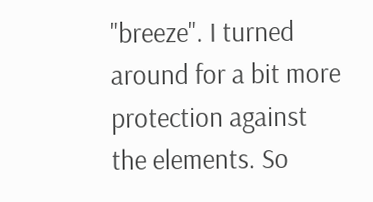"breeze". I turned around for a bit more protection against the elements. So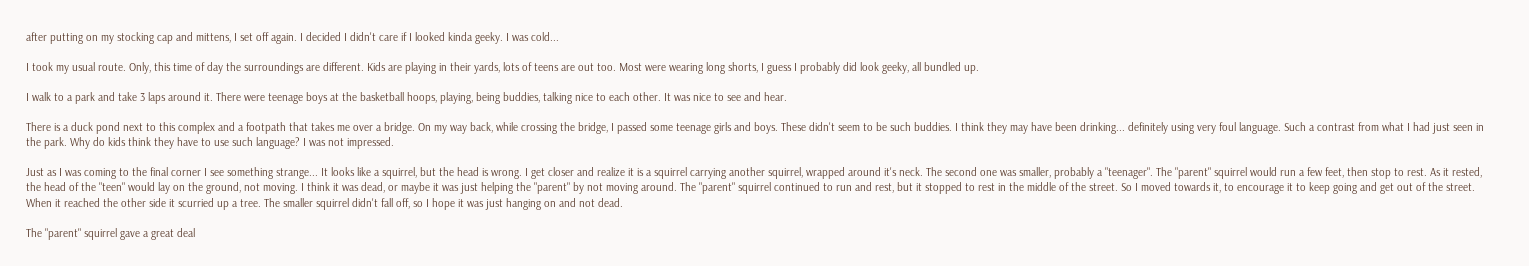after putting on my stocking cap and mittens, I set off again. I decided I didn't care if I looked kinda geeky. I was cold...

I took my usual route. Only, this time of day the surroundings are different. Kids are playing in their yards, lots of teens are out too. Most were wearing long shorts, I guess I probably did look geeky, all bundled up.

I walk to a park and take 3 laps around it. There were teenage boys at the basketball hoops, playing, being buddies, talking nice to each other. It was nice to see and hear.

There is a duck pond next to this complex and a footpath that takes me over a bridge. On my way back, while crossing the bridge, I passed some teenage girls and boys. These didn't seem to be such buddies. I think they may have been drinking... definitely using very foul language. Such a contrast from what I had just seen in the park. Why do kids think they have to use such language? I was not impressed.

Just as I was coming to the final corner I see something strange... It looks like a squirrel, but the head is wrong. I get closer and realize it is a squirrel carrying another squirrel, wrapped around it's neck. The second one was smaller, probably a "teenager". The "parent" squirrel would run a few feet, then stop to rest. As it rested, the head of the "teen" would lay on the ground, not moving. I think it was dead, or maybe it was just helping the "parent" by not moving around. The "parent" squirrel continued to run and rest, but it stopped to rest in the middle of the street. So I moved towards it, to encourage it to keep going and get out of the street. When it reached the other side it scurried up a tree. The smaller squirrel didn't fall off, so I hope it was just hanging on and not dead.

The "parent" squirrel gave a great deal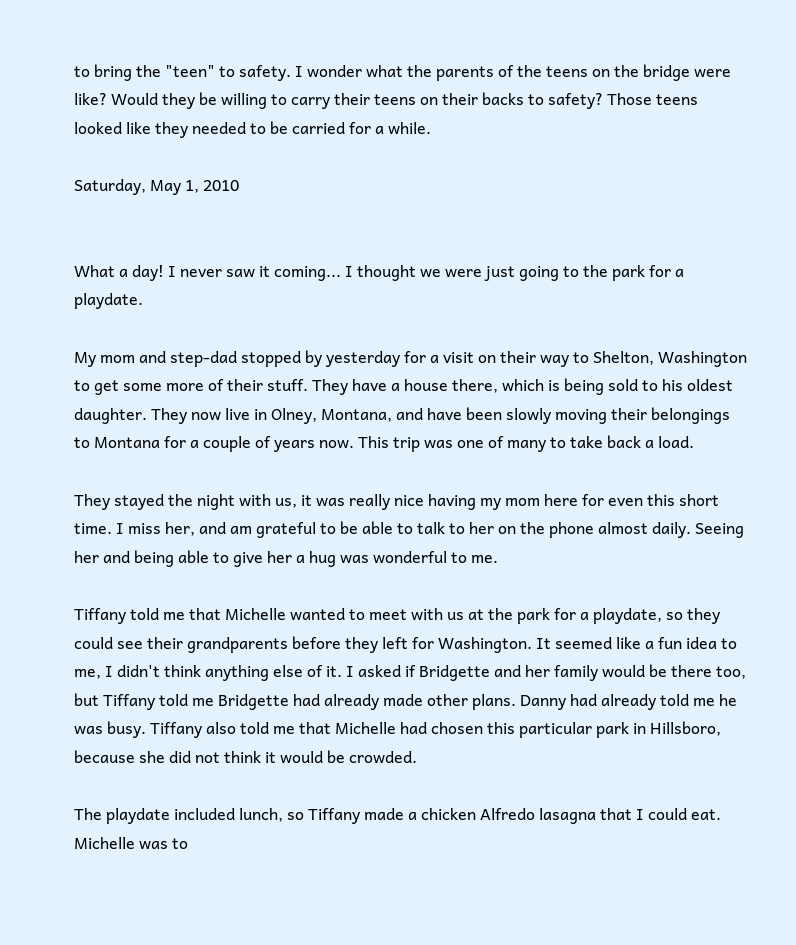to bring the "teen" to safety. I wonder what the parents of the teens on the bridge were like? Would they be willing to carry their teens on their backs to safety? Those teens looked like they needed to be carried for a while.

Saturday, May 1, 2010


What a day! I never saw it coming... I thought we were just going to the park for a playdate.

My mom and step-dad stopped by yesterday for a visit on their way to Shelton, Washington to get some more of their stuff. They have a house there, which is being sold to his oldest daughter. They now live in Olney, Montana, and have been slowly moving their belongings to Montana for a couple of years now. This trip was one of many to take back a load.

They stayed the night with us, it was really nice having my mom here for even this short time. I miss her, and am grateful to be able to talk to her on the phone almost daily. Seeing her and being able to give her a hug was wonderful to me.

Tiffany told me that Michelle wanted to meet with us at the park for a playdate, so they could see their grandparents before they left for Washington. It seemed like a fun idea to me, I didn't think anything else of it. I asked if Bridgette and her family would be there too, but Tiffany told me Bridgette had already made other plans. Danny had already told me he was busy. Tiffany also told me that Michelle had chosen this particular park in Hillsboro, because she did not think it would be crowded.

The playdate included lunch, so Tiffany made a chicken Alfredo lasagna that I could eat. Michelle was to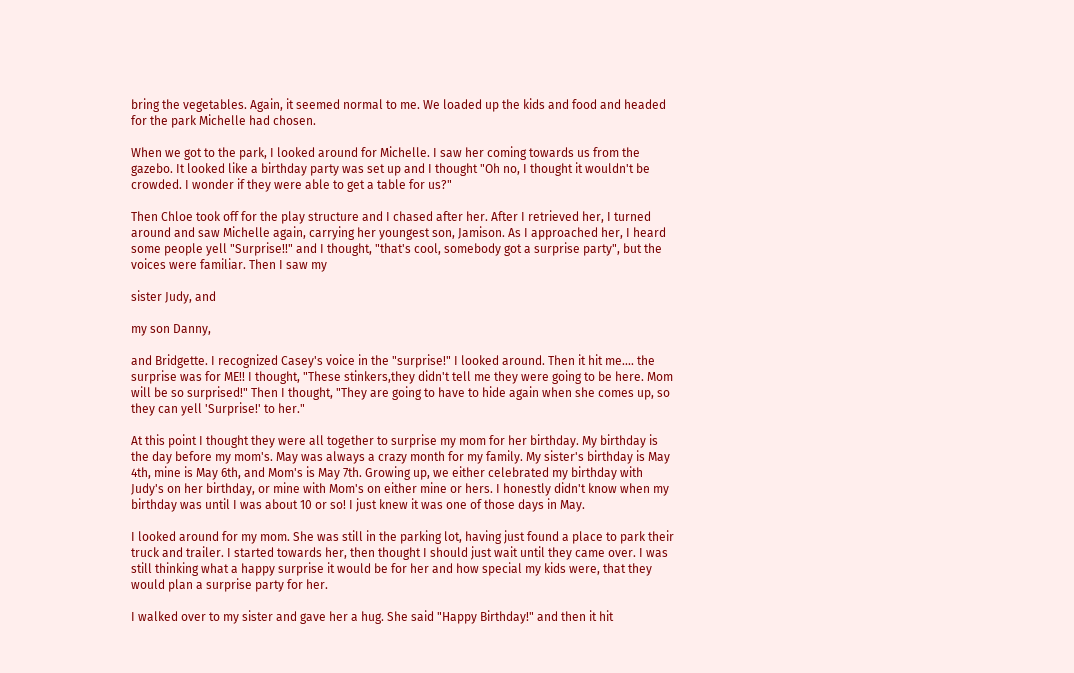bring the vegetables. Again, it seemed normal to me. We loaded up the kids and food and headed for the park Michelle had chosen.

When we got to the park, I looked around for Michelle. I saw her coming towards us from the gazebo. It looked like a birthday party was set up and I thought "Oh no, I thought it wouldn't be crowded. I wonder if they were able to get a table for us?"

Then Chloe took off for the play structure and I chased after her. After I retrieved her, I turned around and saw Michelle again, carrying her youngest son, Jamison. As I approached her, I heard some people yell "Surprise!!" and I thought, "that's cool, somebody got a surprise party", but the voices were familiar. Then I saw my

sister Judy, and

my son Danny,

and Bridgette. I recognized Casey's voice in the "surprise!" I looked around. Then it hit me.... the surprise was for ME!! I thought, "These stinkers,they didn't tell me they were going to be here. Mom will be so surprised!" Then I thought, "They are going to have to hide again when she comes up, so they can yell 'Surprise!' to her."

At this point I thought they were all together to surprise my mom for her birthday. My birthday is the day before my mom's. May was always a crazy month for my family. My sister's birthday is May 4th, mine is May 6th, and Mom's is May 7th. Growing up, we either celebrated my birthday with Judy's on her birthday, or mine with Mom's on either mine or hers. I honestly didn't know when my birthday was until I was about 10 or so! I just knew it was one of those days in May.

I looked around for my mom. She was still in the parking lot, having just found a place to park their truck and trailer. I started towards her, then thought I should just wait until they came over. I was still thinking what a happy surprise it would be for her and how special my kids were, that they would plan a surprise party for her.

I walked over to my sister and gave her a hug. She said "Happy Birthday!" and then it hit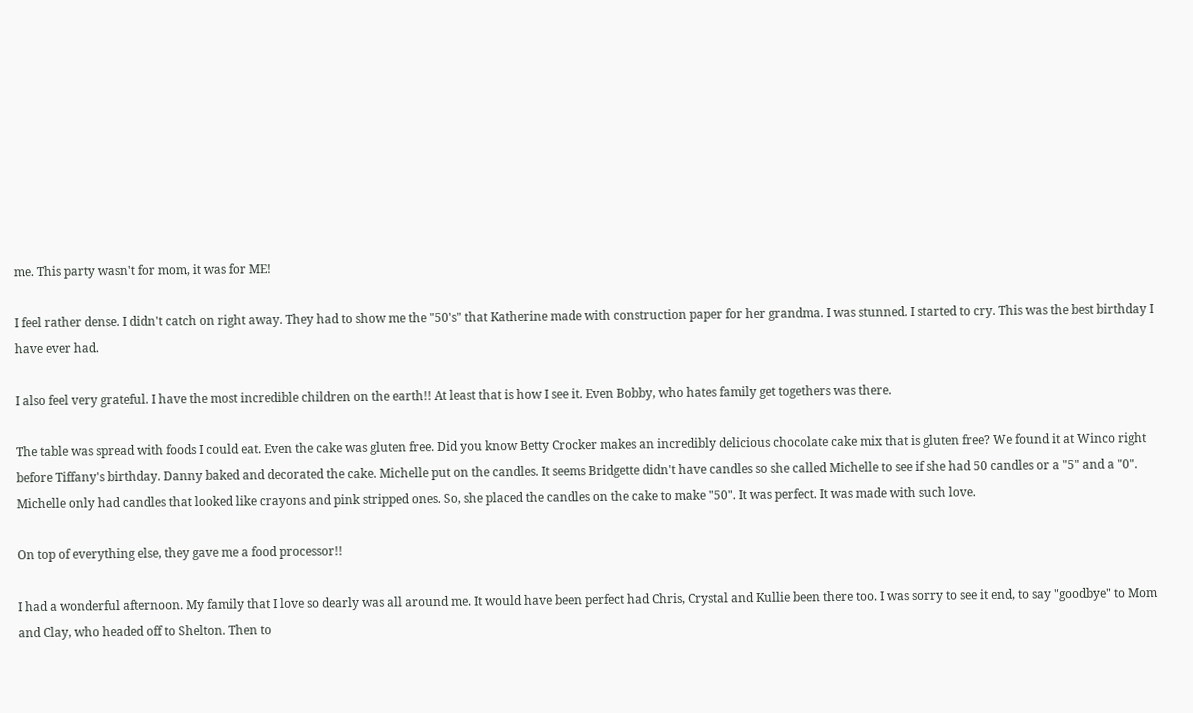me. This party wasn't for mom, it was for ME!

I feel rather dense. I didn't catch on right away. They had to show me the "50's" that Katherine made with construction paper for her grandma. I was stunned. I started to cry. This was the best birthday I have ever had.

I also feel very grateful. I have the most incredible children on the earth!! At least that is how I see it. Even Bobby, who hates family get togethers was there.

The table was spread with foods I could eat. Even the cake was gluten free. Did you know Betty Crocker makes an incredibly delicious chocolate cake mix that is gluten free? We found it at Winco right before Tiffany's birthday. Danny baked and decorated the cake. Michelle put on the candles. It seems Bridgette didn't have candles so she called Michelle to see if she had 50 candles or a "5" and a "0". Michelle only had candles that looked like crayons and pink stripped ones. So, she placed the candles on the cake to make "50". It was perfect. It was made with such love.

On top of everything else, they gave me a food processor!!

I had a wonderful afternoon. My family that I love so dearly was all around me. It would have been perfect had Chris, Crystal and Kullie been there too. I was sorry to see it end, to say "goodbye" to Mom and Clay, who headed off to Shelton. Then to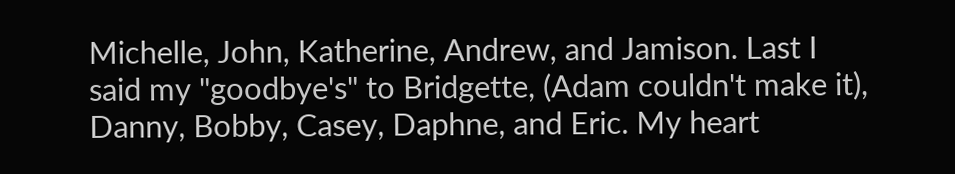Michelle, John, Katherine, Andrew, and Jamison. Last I said my "goodbye's" to Bridgette, (Adam couldn't make it), Danny, Bobby, Casey, Daphne, and Eric. My heart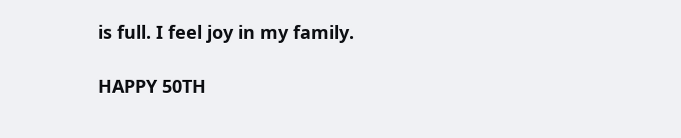is full. I feel joy in my family.

HAPPY 50TH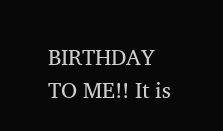BIRTHDAY TO ME!! It is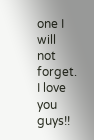one I will not forget. I love you guys!!